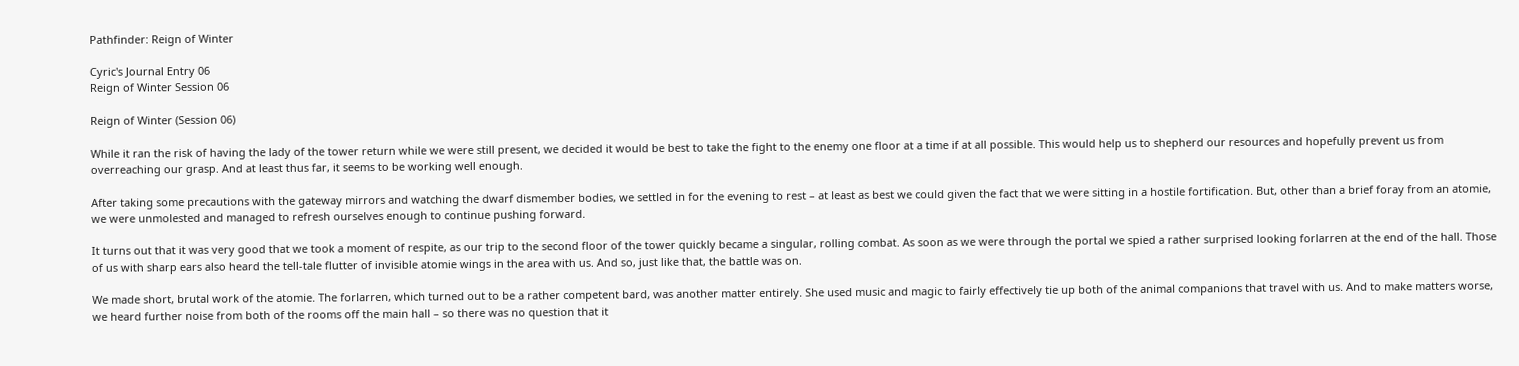Pathfinder: Reign of Winter

Cyric's Journal Entry 06
Reign of Winter Session 06

Reign of Winter (Session 06)

While it ran the risk of having the lady of the tower return while we were still present, we decided it would be best to take the fight to the enemy one floor at a time if at all possible. This would help us to shepherd our resources and hopefully prevent us from overreaching our grasp. And at least thus far, it seems to be working well enough.

After taking some precautions with the gateway mirrors and watching the dwarf dismember bodies, we settled in for the evening to rest – at least as best we could given the fact that we were sitting in a hostile fortification. But, other than a brief foray from an atomie, we were unmolested and managed to refresh ourselves enough to continue pushing forward.

It turns out that it was very good that we took a moment of respite, as our trip to the second floor of the tower quickly became a singular, rolling combat. As soon as we were through the portal we spied a rather surprised looking forlarren at the end of the hall. Those of us with sharp ears also heard the tell-tale flutter of invisible atomie wings in the area with us. And so, just like that, the battle was on.

We made short, brutal work of the atomie. The forlarren, which turned out to be a rather competent bard, was another matter entirely. She used music and magic to fairly effectively tie up both of the animal companions that travel with us. And to make matters worse, we heard further noise from both of the rooms off the main hall – so there was no question that it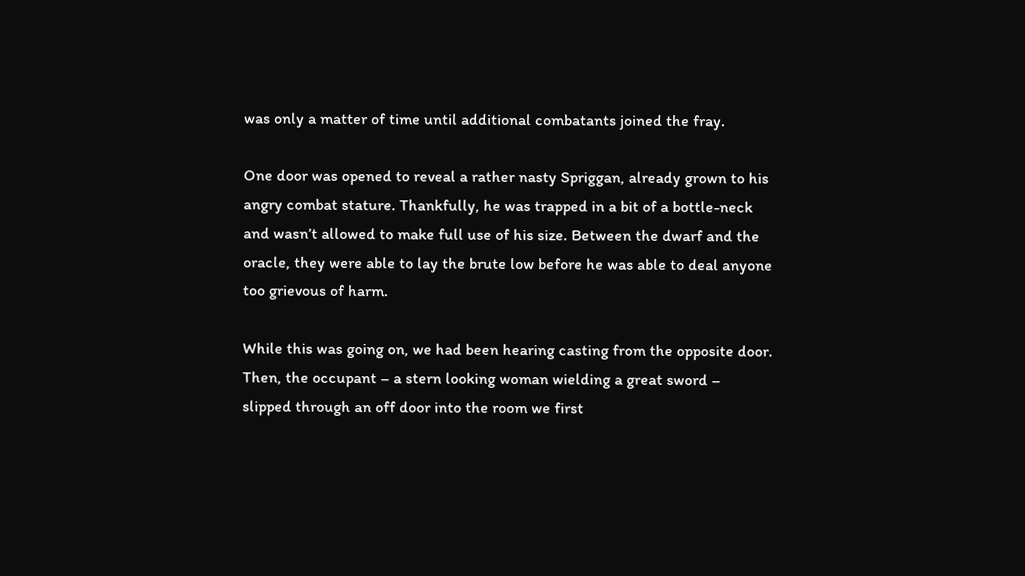was only a matter of time until additional combatants joined the fray.

One door was opened to reveal a rather nasty Spriggan, already grown to his angry combat stature. Thankfully, he was trapped in a bit of a bottle-neck and wasn’t allowed to make full use of his size. Between the dwarf and the oracle, they were able to lay the brute low before he was able to deal anyone too grievous of harm.

While this was going on, we had been hearing casting from the opposite door. Then, the occupant – a stern looking woman wielding a great sword – slipped through an off door into the room we first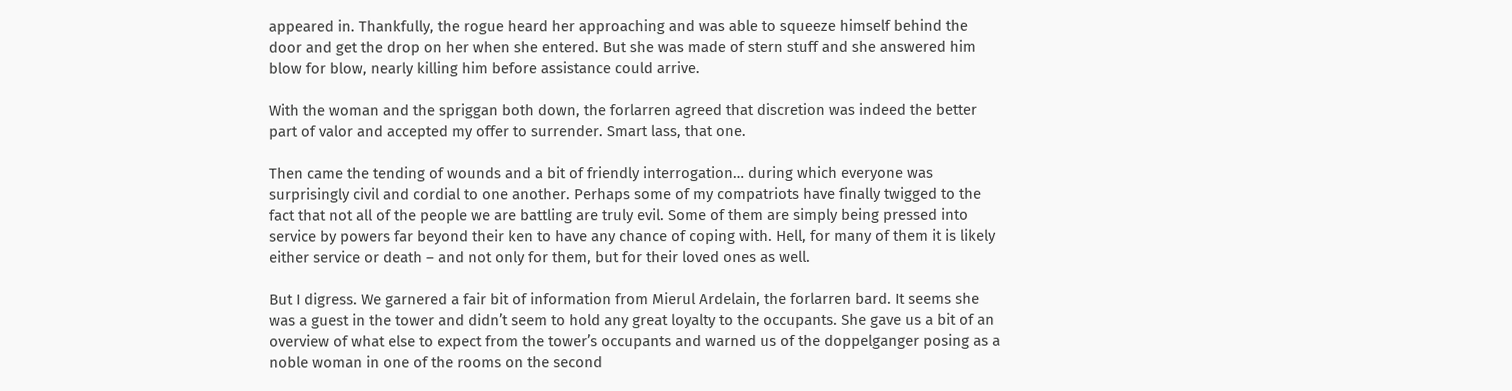appeared in. Thankfully, the rogue heard her approaching and was able to squeeze himself behind the door and get the drop on her when she entered. But she was made of stern stuff and she answered him blow for blow, nearly killing him before assistance could arrive.

With the woman and the spriggan both down, the forlarren agreed that discretion was indeed the better part of valor and accepted my offer to surrender. Smart lass, that one.

Then came the tending of wounds and a bit of friendly interrogation… during which everyone was surprisingly civil and cordial to one another. Perhaps some of my compatriots have finally twigged to the fact that not all of the people we are battling are truly evil. Some of them are simply being pressed into service by powers far beyond their ken to have any chance of coping with. Hell, for many of them it is likely either service or death – and not only for them, but for their loved ones as well.

But I digress. We garnered a fair bit of information from Mierul Ardelain, the forlarren bard. It seems she was a guest in the tower and didn’t seem to hold any great loyalty to the occupants. She gave us a bit of an overview of what else to expect from the tower’s occupants and warned us of the doppelganger posing as a noble woman in one of the rooms on the second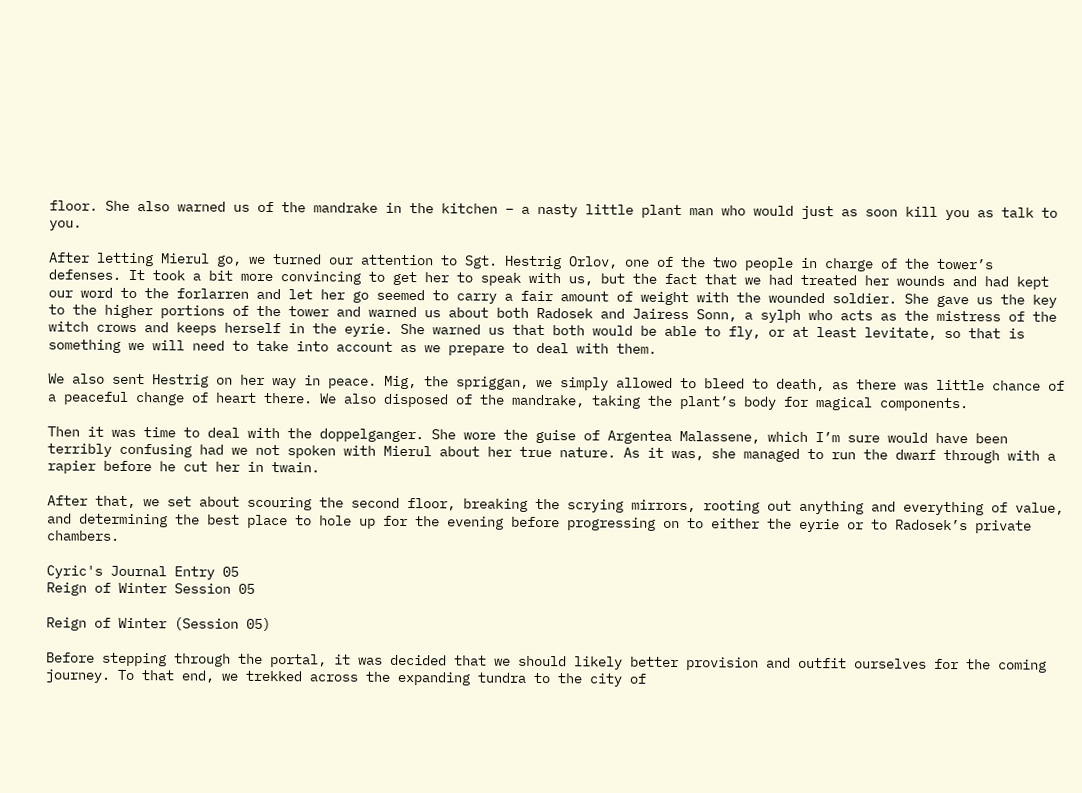floor. She also warned us of the mandrake in the kitchen – a nasty little plant man who would just as soon kill you as talk to you.

After letting Mierul go, we turned our attention to Sgt. Hestrig Orlov, one of the two people in charge of the tower’s defenses. It took a bit more convincing to get her to speak with us, but the fact that we had treated her wounds and had kept our word to the forlarren and let her go seemed to carry a fair amount of weight with the wounded soldier. She gave us the key to the higher portions of the tower and warned us about both Radosek and Jairess Sonn, a sylph who acts as the mistress of the witch crows and keeps herself in the eyrie. She warned us that both would be able to fly, or at least levitate, so that is something we will need to take into account as we prepare to deal with them.

We also sent Hestrig on her way in peace. Mig, the spriggan, we simply allowed to bleed to death, as there was little chance of a peaceful change of heart there. We also disposed of the mandrake, taking the plant’s body for magical components.

Then it was time to deal with the doppelganger. She wore the guise of Argentea Malassene, which I’m sure would have been terribly confusing had we not spoken with Mierul about her true nature. As it was, she managed to run the dwarf through with a rapier before he cut her in twain.

After that, we set about scouring the second floor, breaking the scrying mirrors, rooting out anything and everything of value, and determining the best place to hole up for the evening before progressing on to either the eyrie or to Radosek’s private chambers.

Cyric's Journal Entry 05
Reign of Winter Session 05

Reign of Winter (Session 05)

Before stepping through the portal, it was decided that we should likely better provision and outfit ourselves for the coming journey. To that end, we trekked across the expanding tundra to the city of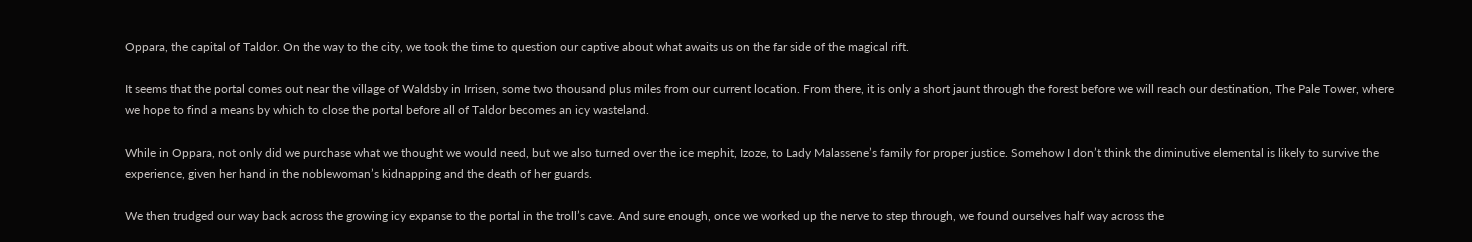Oppara, the capital of Taldor. On the way to the city, we took the time to question our captive about what awaits us on the far side of the magical rift.

It seems that the portal comes out near the village of Waldsby in Irrisen, some two thousand plus miles from our current location. From there, it is only a short jaunt through the forest before we will reach our destination, The Pale Tower, where we hope to find a means by which to close the portal before all of Taldor becomes an icy wasteland.

While in Oppara, not only did we purchase what we thought we would need, but we also turned over the ice mephit, Izoze, to Lady Malassene’s family for proper justice. Somehow I don’t think the diminutive elemental is likely to survive the experience, given her hand in the noblewoman’s kidnapping and the death of her guards.

We then trudged our way back across the growing icy expanse to the portal in the troll’s cave. And sure enough, once we worked up the nerve to step through, we found ourselves half way across the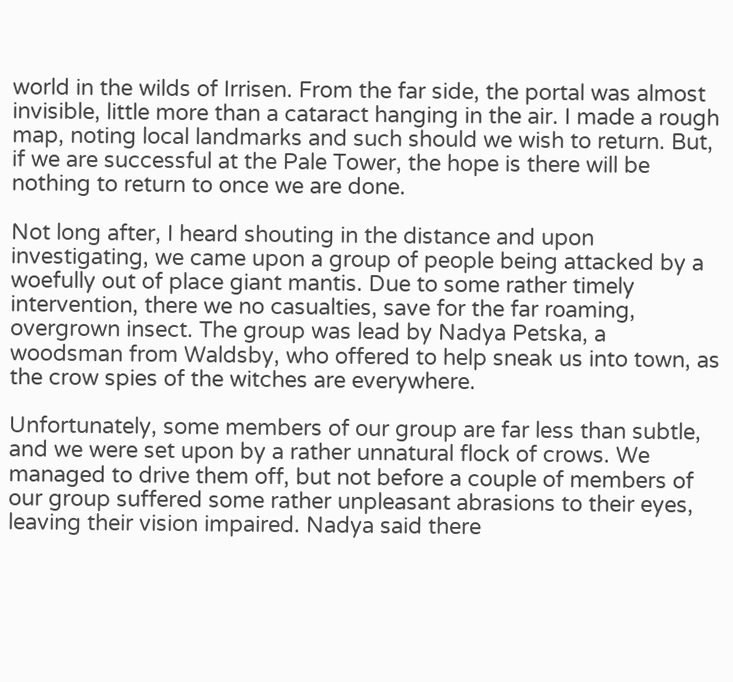world in the wilds of Irrisen. From the far side, the portal was almost invisible, little more than a cataract hanging in the air. I made a rough map, noting local landmarks and such should we wish to return. But, if we are successful at the Pale Tower, the hope is there will be nothing to return to once we are done.

Not long after, I heard shouting in the distance and upon investigating, we came upon a group of people being attacked by a woefully out of place giant mantis. Due to some rather timely intervention, there we no casualties, save for the far roaming, overgrown insect. The group was lead by Nadya Petska, a woodsman from Waldsby, who offered to help sneak us into town, as the crow spies of the witches are everywhere.

Unfortunately, some members of our group are far less than subtle, and we were set upon by a rather unnatural flock of crows. We managed to drive them off, but not before a couple of members of our group suffered some rather unpleasant abrasions to their eyes, leaving their vision impaired. Nadya said there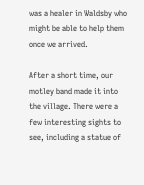was a healer in Waldsby who might be able to help them once we arrived.

After a short time, our motley band made it into the village. There were a few interesting sights to see, including a statue of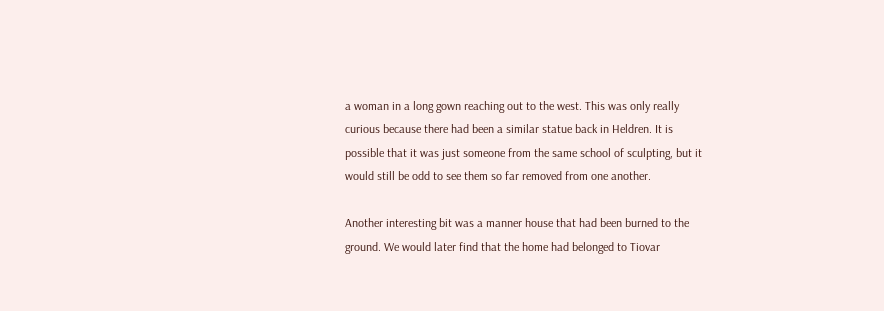a woman in a long gown reaching out to the west. This was only really curious because there had been a similar statue back in Heldren. It is possible that it was just someone from the same school of sculpting, but it would still be odd to see them so far removed from one another.

Another interesting bit was a manner house that had been burned to the ground. We would later find that the home had belonged to Tiovar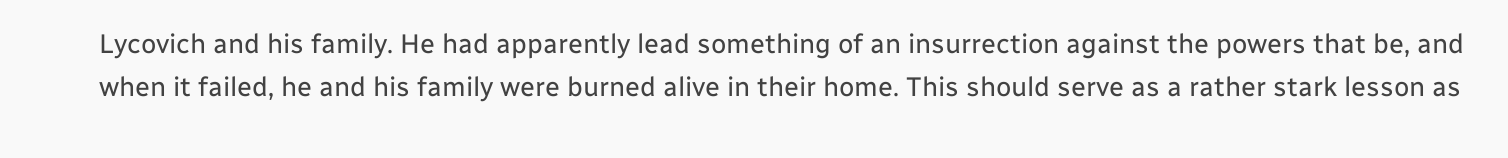Lycovich and his family. He had apparently lead something of an insurrection against the powers that be, and when it failed, he and his family were burned alive in their home. This should serve as a rather stark lesson as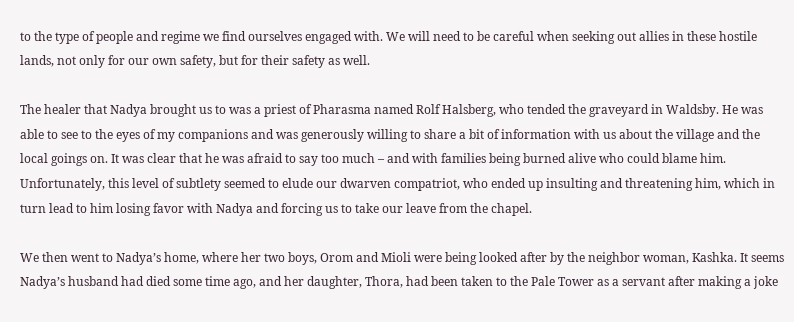to the type of people and regime we find ourselves engaged with. We will need to be careful when seeking out allies in these hostile lands, not only for our own safety, but for their safety as well.

The healer that Nadya brought us to was a priest of Pharasma named Rolf Halsberg, who tended the graveyard in Waldsby. He was able to see to the eyes of my companions and was generously willing to share a bit of information with us about the village and the local goings on. It was clear that he was afraid to say too much – and with families being burned alive who could blame him. Unfortunately, this level of subtlety seemed to elude our dwarven compatriot, who ended up insulting and threatening him, which in turn lead to him losing favor with Nadya and forcing us to take our leave from the chapel.

We then went to Nadya’s home, where her two boys, Orom and Mioli were being looked after by the neighbor woman, Kashka. It seems Nadya’s husband had died some time ago, and her daughter, Thora, had been taken to the Pale Tower as a servant after making a joke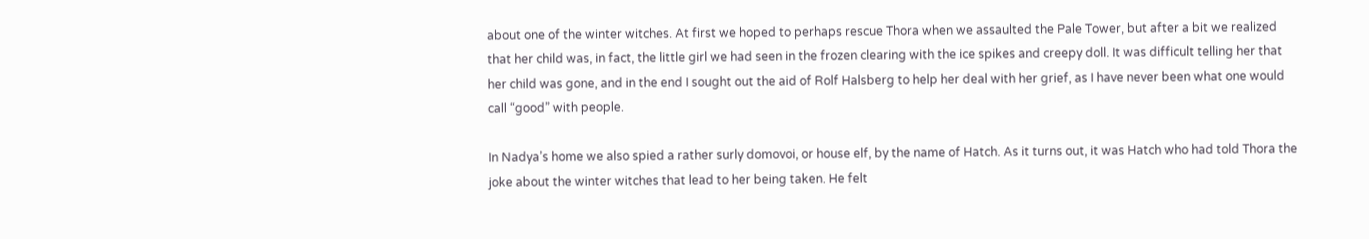about one of the winter witches. At first we hoped to perhaps rescue Thora when we assaulted the Pale Tower, but after a bit we realized that her child was, in fact, the little girl we had seen in the frozen clearing with the ice spikes and creepy doll. It was difficult telling her that her child was gone, and in the end I sought out the aid of Rolf Halsberg to help her deal with her grief, as I have never been what one would call “good” with people.

In Nadya’s home we also spied a rather surly domovoi, or house elf, by the name of Hatch. As it turns out, it was Hatch who had told Thora the joke about the winter witches that lead to her being taken. He felt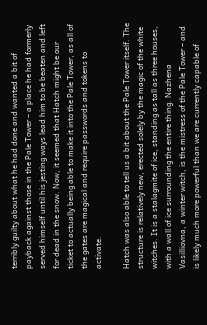terribly guilty about what he had done and wanted a bit of payback against those in the Pale Tower – a place he had formerly served himself until his jesting ways lead him to be beaten and left for dead in the snow. Now, it seemed that Hatch might be our ticket to actually being able to make it into the Pale Tower, as all of the gates are magical and require passwords and tokens to activate.

Hatch was also able to tell us a bit about the Pale Tower itself. The structure is relatively new, erected solely by the magic of the white witches. It is a stalagmite of ice, standing as tall as three houses, with a wall of ice surrounding the entire thing. Nazhena Vasilliovna, a winter witch, is the mistress of the Pale Tower – and is likely much more powerful than we are currently capable of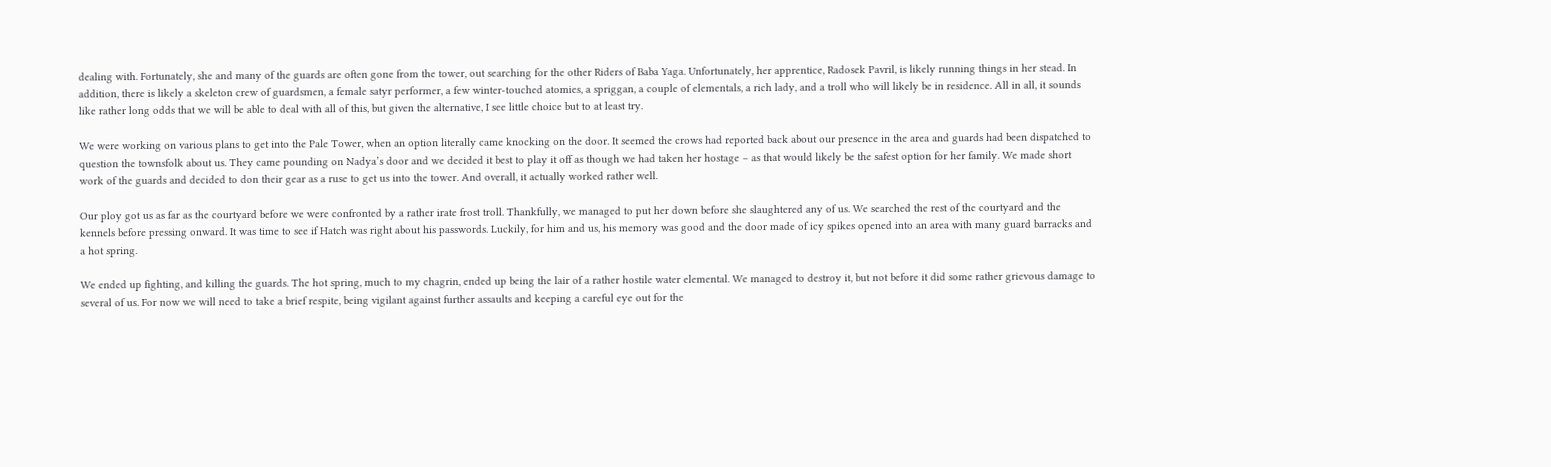dealing with. Fortunately, she and many of the guards are often gone from the tower, out searching for the other Riders of Baba Yaga. Unfortunately, her apprentice, Radosek Pavril, is likely running things in her stead. In addition, there is likely a skeleton crew of guardsmen, a female satyr performer, a few winter-touched atomies, a spriggan, a couple of elementals, a rich lady, and a troll who will likely be in residence. All in all, it sounds like rather long odds that we will be able to deal with all of this, but given the alternative, I see little choice but to at least try.

We were working on various plans to get into the Pale Tower, when an option literally came knocking on the door. It seemed the crows had reported back about our presence in the area and guards had been dispatched to question the townsfolk about us. They came pounding on Nadya’s door and we decided it best to play it off as though we had taken her hostage – as that would likely be the safest option for her family. We made short work of the guards and decided to don their gear as a ruse to get us into the tower. And overall, it actually worked rather well.

Our ploy got us as far as the courtyard before we were confronted by a rather irate frost troll. Thankfully, we managed to put her down before she slaughtered any of us. We searched the rest of the courtyard and the kennels before pressing onward. It was time to see if Hatch was right about his passwords. Luckily, for him and us, his memory was good and the door made of icy spikes opened into an area with many guard barracks and a hot spring.

We ended up fighting, and killing the guards. The hot spring, much to my chagrin, ended up being the lair of a rather hostile water elemental. We managed to destroy it, but not before it did some rather grievous damage to several of us. For now we will need to take a brief respite, being vigilant against further assaults and keeping a careful eye out for the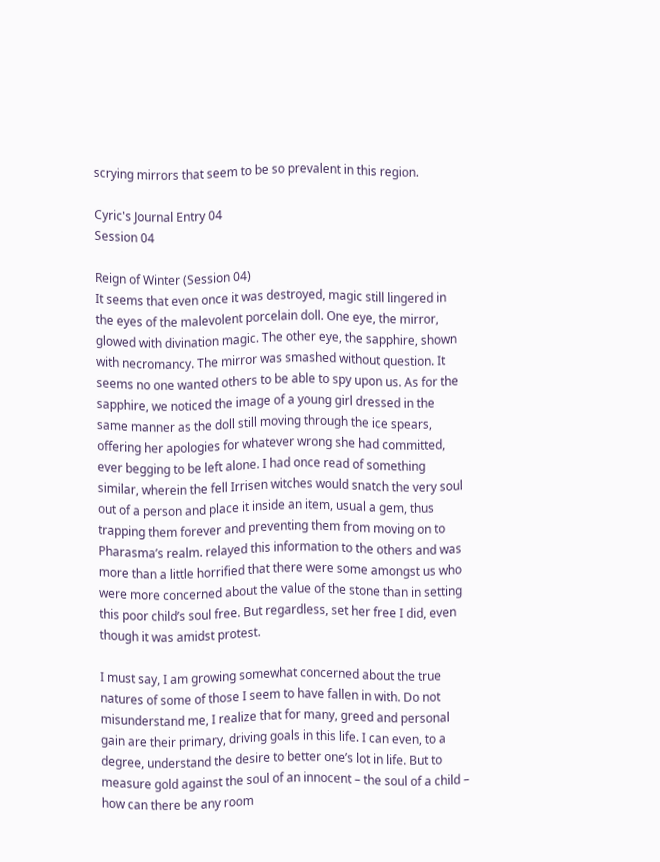scrying mirrors that seem to be so prevalent in this region.

Cyric's Journal Entry 04
Session 04

Reign of Winter (Session 04)
It seems that even once it was destroyed, magic still lingered in the eyes of the malevolent porcelain doll. One eye, the mirror, glowed with divination magic. The other eye, the sapphire, shown with necromancy. The mirror was smashed without question. It seems no one wanted others to be able to spy upon us. As for the sapphire, we noticed the image of a young girl dressed in the same manner as the doll still moving through the ice spears, offering her apologies for whatever wrong she had committed, ever begging to be left alone. I had once read of something similar, wherein the fell Irrisen witches would snatch the very soul out of a person and place it inside an item, usual a gem, thus trapping them forever and preventing them from moving on to Pharasma’s realm. relayed this information to the others and was more than a little horrified that there were some amongst us who were more concerned about the value of the stone than in setting this poor child’s soul free. But regardless, set her free I did, even though it was amidst protest.

I must say, I am growing somewhat concerned about the true natures of some of those I seem to have fallen in with. Do not misunderstand me, I realize that for many, greed and personal gain are their primary, driving goals in this life. I can even, to a degree, understand the desire to better one’s lot in life. But to measure gold against the soul of an innocent – the soul of a child – how can there be any room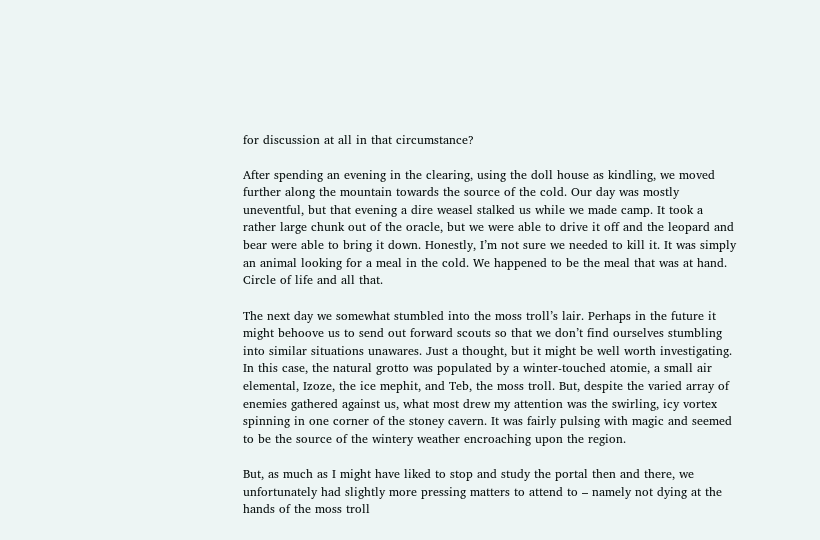for discussion at all in that circumstance?

After spending an evening in the clearing, using the doll house as kindling, we moved further along the mountain towards the source of the cold. Our day was mostly uneventful, but that evening a dire weasel stalked us while we made camp. It took a rather large chunk out of the oracle, but we were able to drive it off and the leopard and bear were able to bring it down. Honestly, I’m not sure we needed to kill it. It was simply an animal looking for a meal in the cold. We happened to be the meal that was at hand. Circle of life and all that.

The next day we somewhat stumbled into the moss troll’s lair. Perhaps in the future it might behoove us to send out forward scouts so that we don’t find ourselves stumbling into similar situations unawares. Just a thought, but it might be well worth investigating. In this case, the natural grotto was populated by a winter-touched atomie, a small air elemental, Izoze, the ice mephit, and Teb, the moss troll. But, despite the varied array of enemies gathered against us, what most drew my attention was the swirling, icy vortex spinning in one corner of the stoney cavern. It was fairly pulsing with magic and seemed to be the source of the wintery weather encroaching upon the region.

But, as much as I might have liked to stop and study the portal then and there, we unfortunately had slightly more pressing matters to attend to – namely not dying at the hands of the moss troll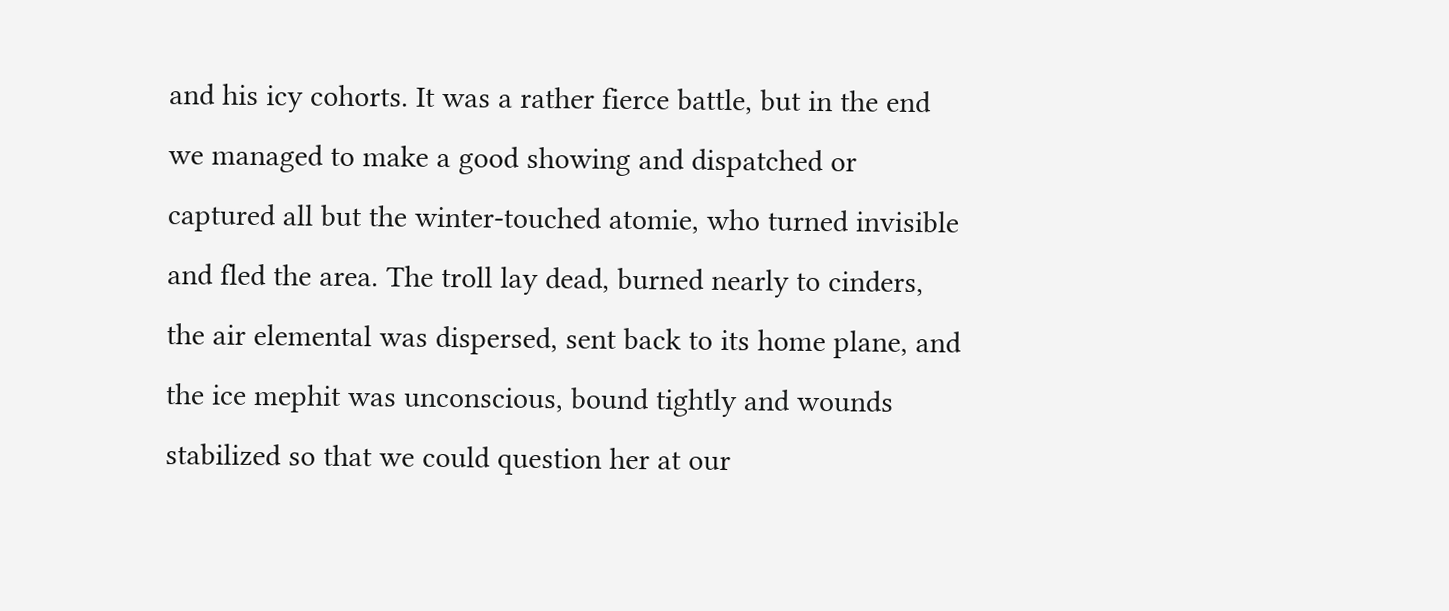and his icy cohorts. It was a rather fierce battle, but in the end we managed to make a good showing and dispatched or captured all but the winter-touched atomie, who turned invisible and fled the area. The troll lay dead, burned nearly to cinders, the air elemental was dispersed, sent back to its home plane, and the ice mephit was unconscious, bound tightly and wounds stabilized so that we could question her at our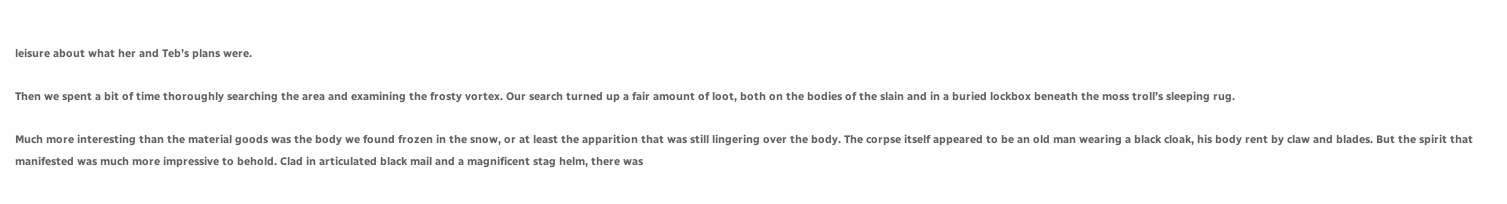leisure about what her and Teb’s plans were.

Then we spent a bit of time thoroughly searching the area and examining the frosty vortex. Our search turned up a fair amount of loot, both on the bodies of the slain and in a buried lockbox beneath the moss troll’s sleeping rug.

Much more interesting than the material goods was the body we found frozen in the snow, or at least the apparition that was still lingering over the body. The corpse itself appeared to be an old man wearing a black cloak, his body rent by claw and blades. But the spirit that manifested was much more impressive to behold. Clad in articulated black mail and a magnificent stag helm, there was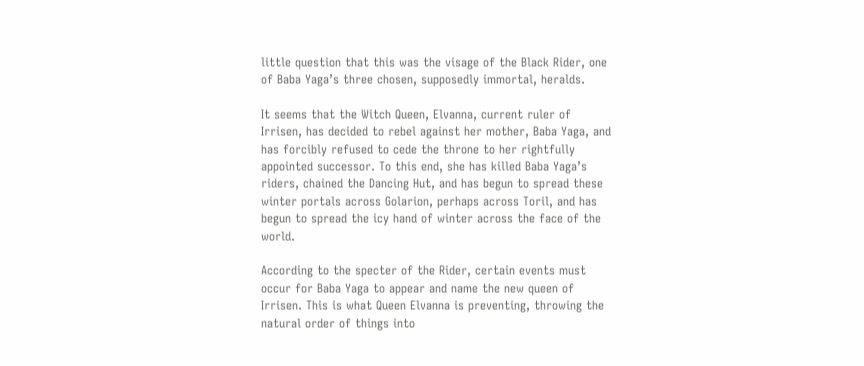little question that this was the visage of the Black Rider, one of Baba Yaga’s three chosen, supposedly immortal, heralds.

It seems that the Witch Queen, Elvanna, current ruler of Irrisen, has decided to rebel against her mother, Baba Yaga, and has forcibly refused to cede the throne to her rightfully appointed successor. To this end, she has killed Baba Yaga’s riders, chained the Dancing Hut, and has begun to spread these winter portals across Golarion, perhaps across Toril, and has begun to spread the icy hand of winter across the face of the world.

According to the specter of the Rider, certain events must occur for Baba Yaga to appear and name the new queen of Irrisen. This is what Queen Elvanna is preventing, throwing the natural order of things into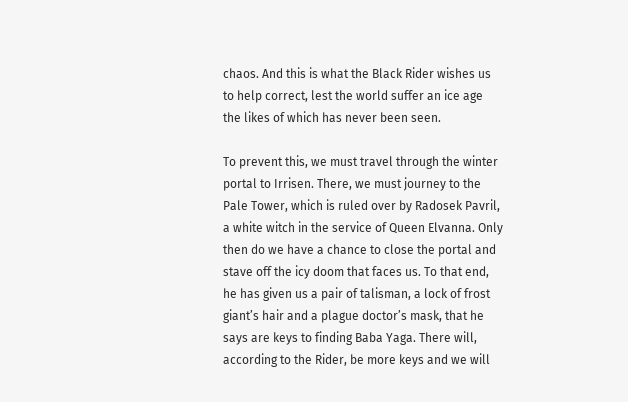chaos. And this is what the Black Rider wishes us to help correct, lest the world suffer an ice age the likes of which has never been seen.

To prevent this, we must travel through the winter portal to Irrisen. There, we must journey to the Pale Tower, which is ruled over by Radosek Pavril, a white witch in the service of Queen Elvanna. Only then do we have a chance to close the portal and stave off the icy doom that faces us. To that end, he has given us a pair of talisman, a lock of frost giant’s hair and a plague doctor’s mask, that he says are keys to finding Baba Yaga. There will, according to the Rider, be more keys and we will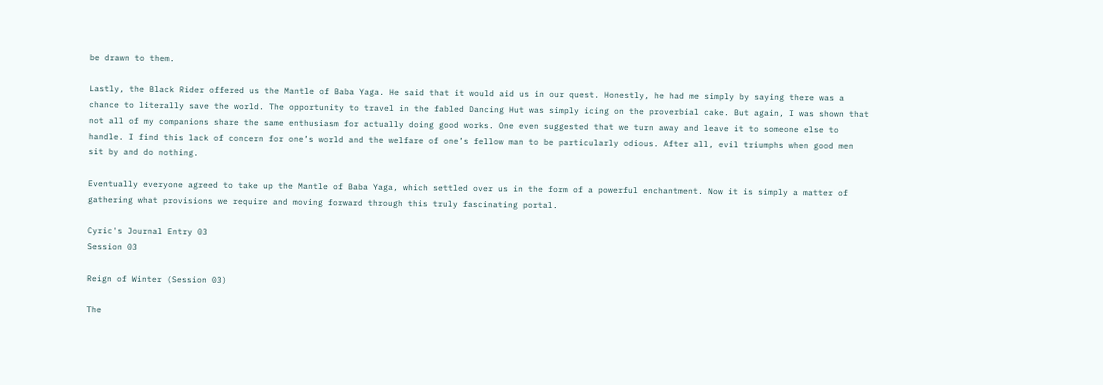be drawn to them.

Lastly, the Black Rider offered us the Mantle of Baba Yaga. He said that it would aid us in our quest. Honestly, he had me simply by saying there was a chance to literally save the world. The opportunity to travel in the fabled Dancing Hut was simply icing on the proverbial cake. But again, I was shown that not all of my companions share the same enthusiasm for actually doing good works. One even suggested that we turn away and leave it to someone else to handle. I find this lack of concern for one’s world and the welfare of one’s fellow man to be particularly odious. After all, evil triumphs when good men sit by and do nothing.

Eventually everyone agreed to take up the Mantle of Baba Yaga, which settled over us in the form of a powerful enchantment. Now it is simply a matter of gathering what provisions we require and moving forward through this truly fascinating portal.

Cyric's Journal Entry 03
Session 03

Reign of Winter (Session 03)

The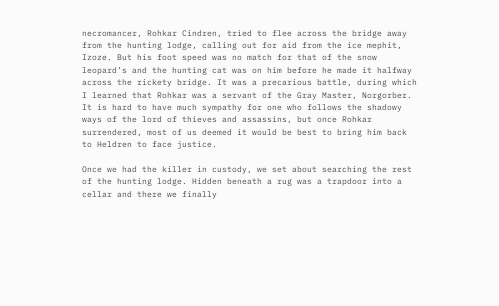necromancer, Rohkar Cindren, tried to flee across the bridge away from the hunting lodge, calling out for aid from the ice mephit, Izoze. But his foot speed was no match for that of the snow leopard’s and the hunting cat was on him before he made it halfway across the rickety bridge. It was a precarious battle, during which I learned that Rohkar was a servant of the Gray Master, Norgorber. It is hard to have much sympathy for one who follows the shadowy ways of the lord of thieves and assassins, but once Rohkar surrendered, most of us deemed it would be best to bring him back to Heldren to face justice.

Once we had the killer in custody, we set about searching the rest of the hunting lodge. Hidden beneath a rug was a trapdoor into a cellar and there we finally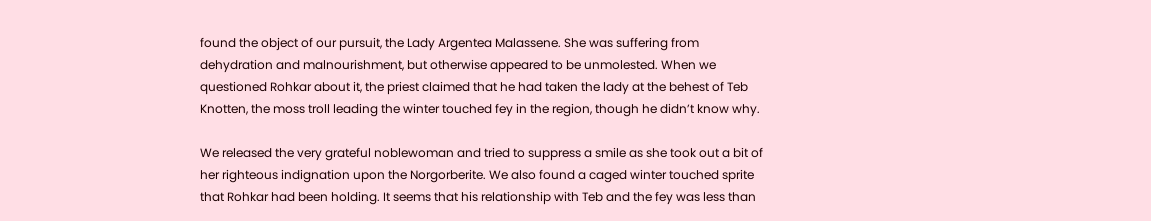found the object of our pursuit, the Lady Argentea Malassene. She was suffering from dehydration and malnourishment, but otherwise appeared to be unmolested. When we questioned Rohkar about it, the priest claimed that he had taken the lady at the behest of Teb Knotten, the moss troll leading the winter touched fey in the region, though he didn’t know why.

We released the very grateful noblewoman and tried to suppress a smile as she took out a bit of her righteous indignation upon the Norgorberite. We also found a caged winter touched sprite that Rohkar had been holding. It seems that his relationship with Teb and the fey was less than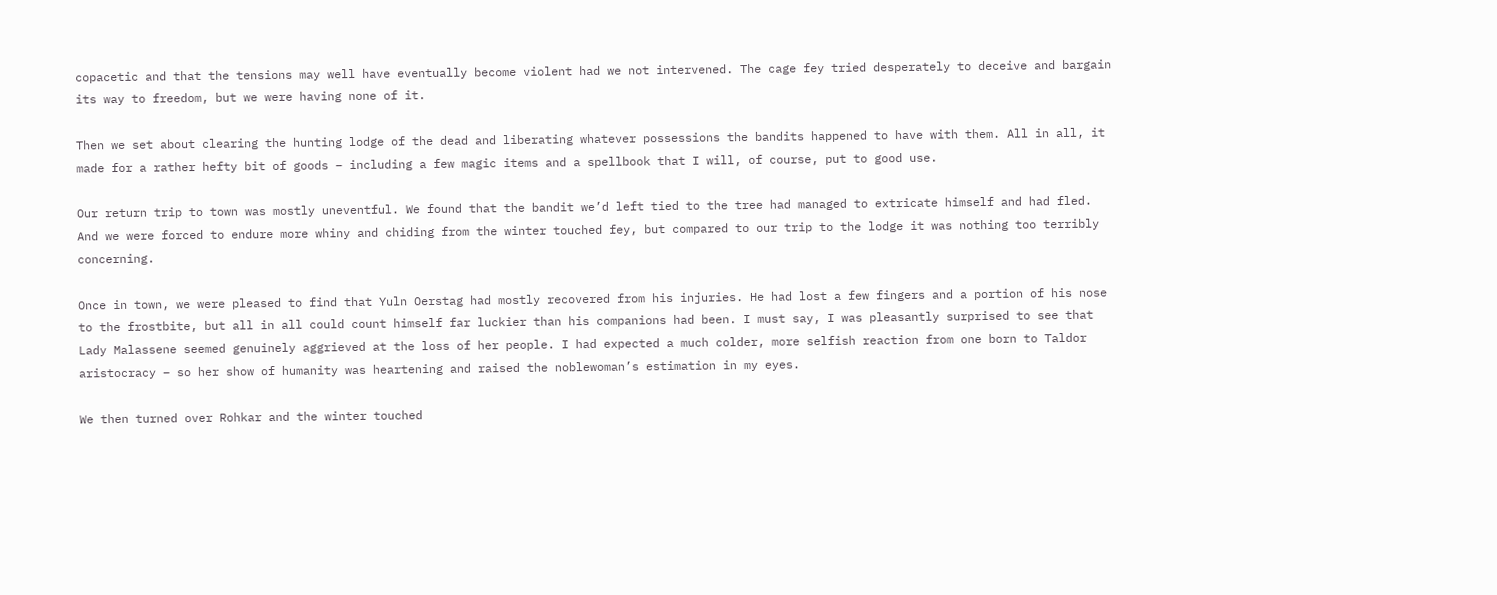copacetic and that the tensions may well have eventually become violent had we not intervened. The cage fey tried desperately to deceive and bargain its way to freedom, but we were having none of it.

Then we set about clearing the hunting lodge of the dead and liberating whatever possessions the bandits happened to have with them. All in all, it made for a rather hefty bit of goods – including a few magic items and a spellbook that I will, of course, put to good use.

Our return trip to town was mostly uneventful. We found that the bandit we’d left tied to the tree had managed to extricate himself and had fled. And we were forced to endure more whiny and chiding from the winter touched fey, but compared to our trip to the lodge it was nothing too terribly concerning.

Once in town, we were pleased to find that Yuln Oerstag had mostly recovered from his injuries. He had lost a few fingers and a portion of his nose to the frostbite, but all in all could count himself far luckier than his companions had been. I must say, I was pleasantly surprised to see that Lady Malassene seemed genuinely aggrieved at the loss of her people. I had expected a much colder, more selfish reaction from one born to Taldor aristocracy – so her show of humanity was heartening and raised the noblewoman’s estimation in my eyes.

We then turned over Rohkar and the winter touched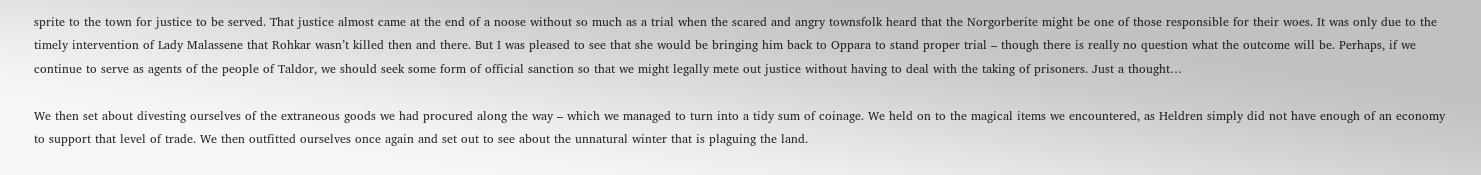sprite to the town for justice to be served. That justice almost came at the end of a noose without so much as a trial when the scared and angry townsfolk heard that the Norgorberite might be one of those responsible for their woes. It was only due to the timely intervention of Lady Malassene that Rohkar wasn’t killed then and there. But I was pleased to see that she would be bringing him back to Oppara to stand proper trial – though there is really no question what the outcome will be. Perhaps, if we continue to serve as agents of the people of Taldor, we should seek some form of official sanction so that we might legally mete out justice without having to deal with the taking of prisoners. Just a thought…

We then set about divesting ourselves of the extraneous goods we had procured along the way – which we managed to turn into a tidy sum of coinage. We held on to the magical items we encountered, as Heldren simply did not have enough of an economy to support that level of trade. We then outfitted ourselves once again and set out to see about the unnatural winter that is plaguing the land.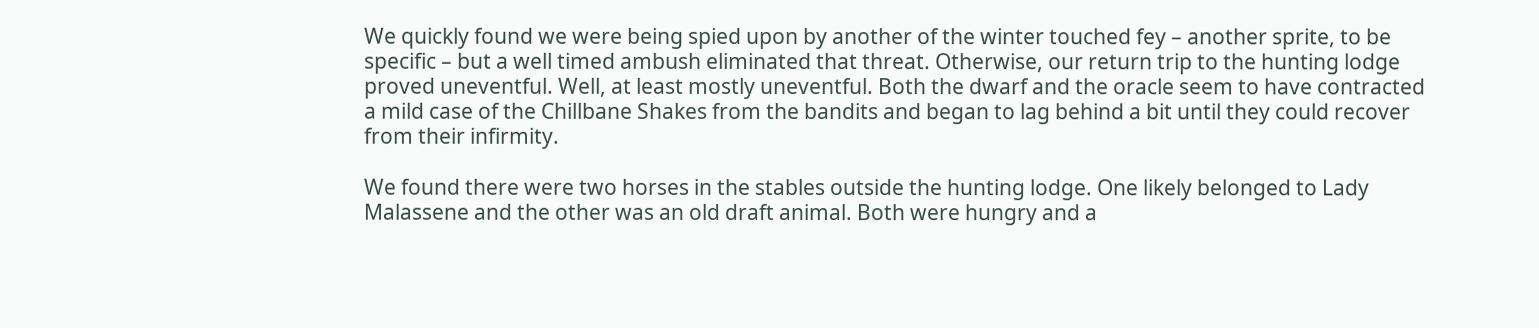We quickly found we were being spied upon by another of the winter touched fey – another sprite, to be specific – but a well timed ambush eliminated that threat. Otherwise, our return trip to the hunting lodge proved uneventful. Well, at least mostly uneventful. Both the dwarf and the oracle seem to have contracted a mild case of the Chillbane Shakes from the bandits and began to lag behind a bit until they could recover from their infirmity.

We found there were two horses in the stables outside the hunting lodge. One likely belonged to Lady Malassene and the other was an old draft animal. Both were hungry and a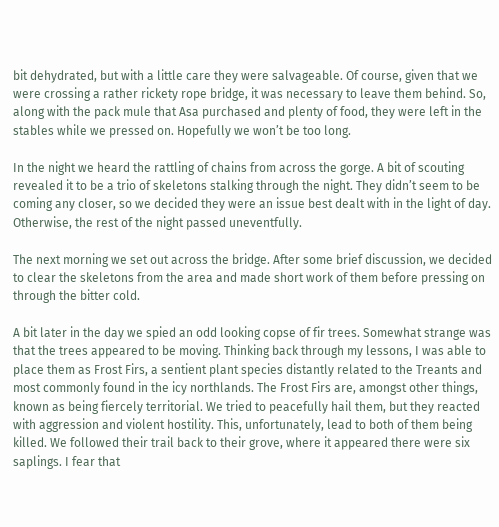bit dehydrated, but with a little care they were salvageable. Of course, given that we were crossing a rather rickety rope bridge, it was necessary to leave them behind. So, along with the pack mule that Asa purchased and plenty of food, they were left in the stables while we pressed on. Hopefully we won’t be too long.

In the night we heard the rattling of chains from across the gorge. A bit of scouting revealed it to be a trio of skeletons stalking through the night. They didn’t seem to be coming any closer, so we decided they were an issue best dealt with in the light of day. Otherwise, the rest of the night passed uneventfully.

The next morning we set out across the bridge. After some brief discussion, we decided to clear the skeletons from the area and made short work of them before pressing on through the bitter cold.

A bit later in the day we spied an odd looking copse of fir trees. Somewhat strange was that the trees appeared to be moving. Thinking back through my lessons, I was able to place them as Frost Firs, a sentient plant species distantly related to the Treants and most commonly found in the icy northlands. The Frost Firs are, amongst other things, known as being fiercely territorial. We tried to peacefully hail them, but they reacted with aggression and violent hostility. This, unfortunately, lead to both of them being killed. We followed their trail back to their grove, where it appeared there were six saplings. I fear that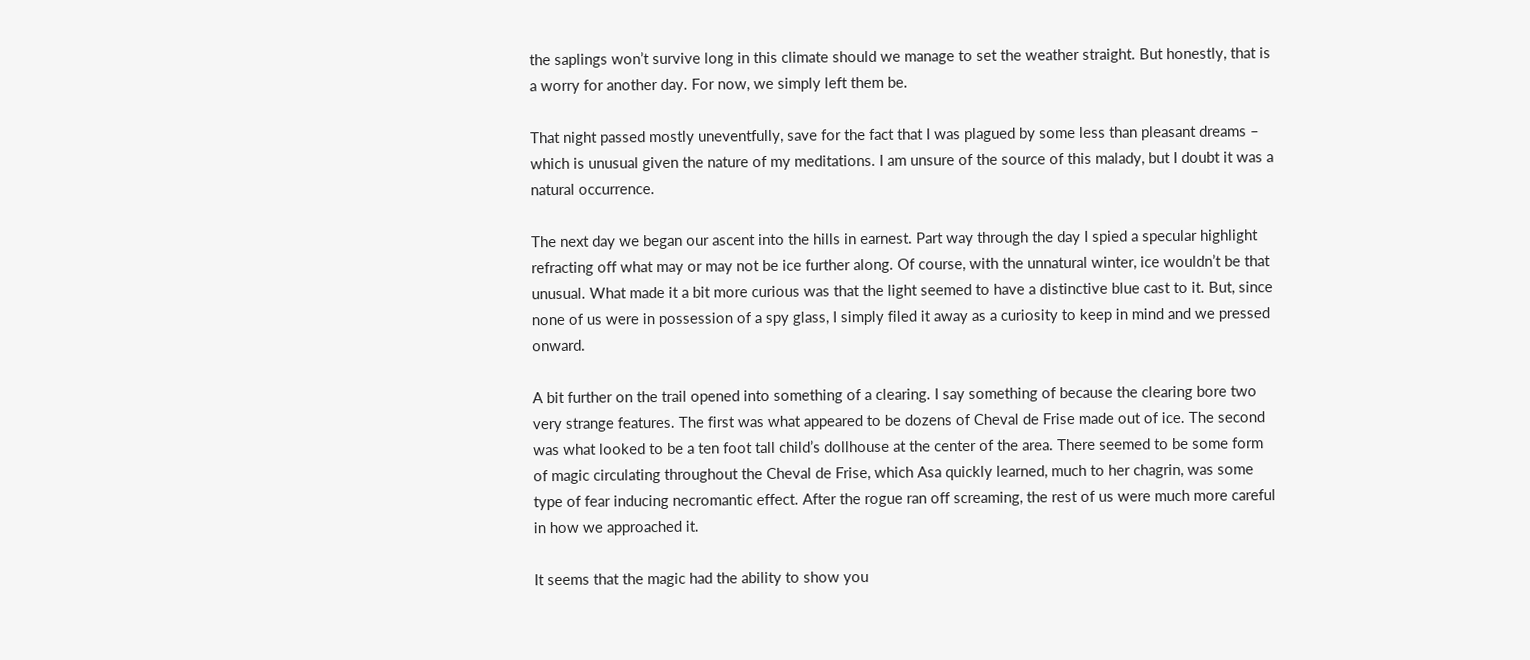the saplings won’t survive long in this climate should we manage to set the weather straight. But honestly, that is a worry for another day. For now, we simply left them be.

That night passed mostly uneventfully, save for the fact that I was plagued by some less than pleasant dreams – which is unusual given the nature of my meditations. I am unsure of the source of this malady, but I doubt it was a natural occurrence.

The next day we began our ascent into the hills in earnest. Part way through the day I spied a specular highlight refracting off what may or may not be ice further along. Of course, with the unnatural winter, ice wouldn’t be that unusual. What made it a bit more curious was that the light seemed to have a distinctive blue cast to it. But, since none of us were in possession of a spy glass, I simply filed it away as a curiosity to keep in mind and we pressed onward.

A bit further on the trail opened into something of a clearing. I say something of because the clearing bore two very strange features. The first was what appeared to be dozens of Cheval de Frise made out of ice. The second was what looked to be a ten foot tall child’s dollhouse at the center of the area. There seemed to be some form of magic circulating throughout the Cheval de Frise, which Asa quickly learned, much to her chagrin, was some type of fear inducing necromantic effect. After the rogue ran off screaming, the rest of us were much more careful in how we approached it.

It seems that the magic had the ability to show you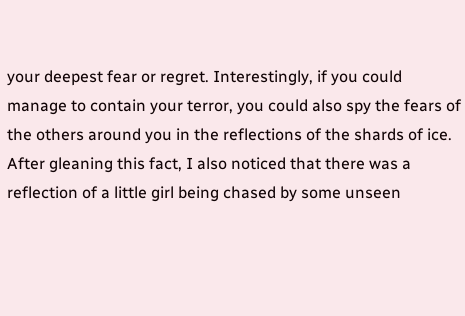your deepest fear or regret. Interestingly, if you could manage to contain your terror, you could also spy the fears of the others around you in the reflections of the shards of ice. After gleaning this fact, I also noticed that there was a reflection of a little girl being chased by some unseen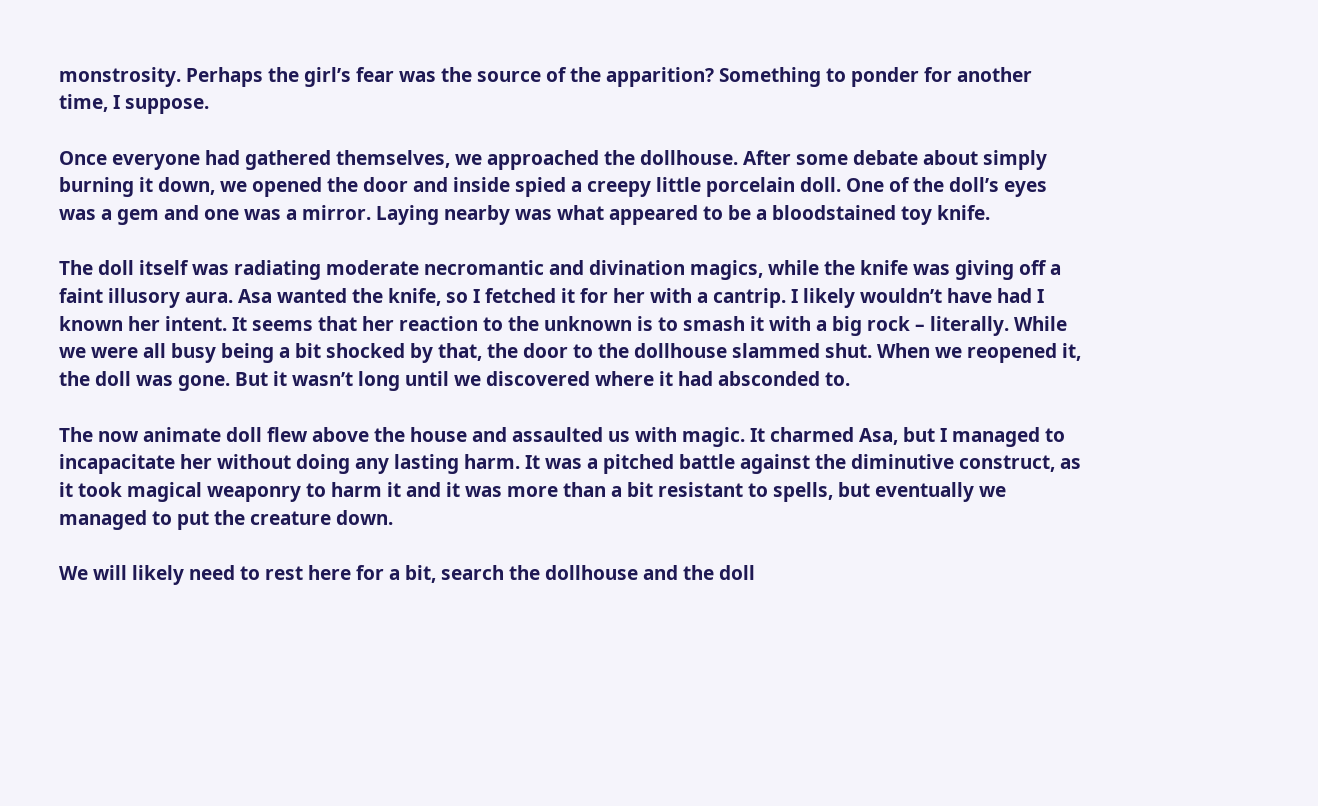monstrosity. Perhaps the girl’s fear was the source of the apparition? Something to ponder for another time, I suppose.

Once everyone had gathered themselves, we approached the dollhouse. After some debate about simply burning it down, we opened the door and inside spied a creepy little porcelain doll. One of the doll’s eyes was a gem and one was a mirror. Laying nearby was what appeared to be a bloodstained toy knife.

The doll itself was radiating moderate necromantic and divination magics, while the knife was giving off a faint illusory aura. Asa wanted the knife, so I fetched it for her with a cantrip. I likely wouldn’t have had I known her intent. It seems that her reaction to the unknown is to smash it with a big rock – literally. While we were all busy being a bit shocked by that, the door to the dollhouse slammed shut. When we reopened it, the doll was gone. But it wasn’t long until we discovered where it had absconded to.

The now animate doll flew above the house and assaulted us with magic. It charmed Asa, but I managed to incapacitate her without doing any lasting harm. It was a pitched battle against the diminutive construct, as it took magical weaponry to harm it and it was more than a bit resistant to spells, but eventually we managed to put the creature down.

We will likely need to rest here for a bit, search the dollhouse and the doll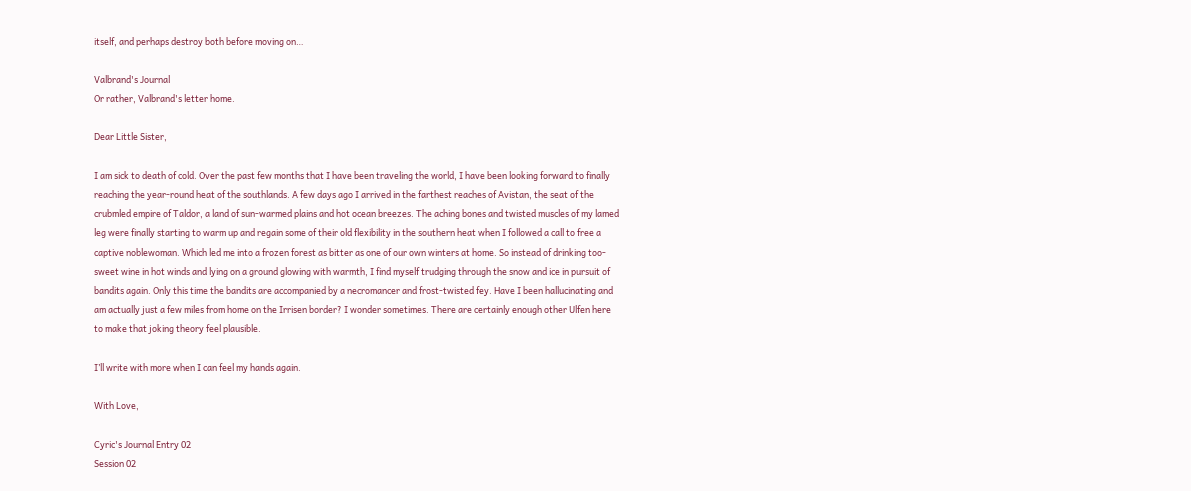itself, and perhaps destroy both before moving on…

Valbrand's Journal
Or rather, Valbrand's letter home.

Dear Little Sister,

I am sick to death of cold. Over the past few months that I have been traveling the world, I have been looking forward to finally reaching the year-round heat of the southlands. A few days ago I arrived in the farthest reaches of Avistan, the seat of the crubmled empire of Taldor, a land of sun-warmed plains and hot ocean breezes. The aching bones and twisted muscles of my lamed leg were finally starting to warm up and regain some of their old flexibility in the southern heat when I followed a call to free a captive noblewoman. Which led me into a frozen forest as bitter as one of our own winters at home. So instead of drinking too-sweet wine in hot winds and lying on a ground glowing with warmth, I find myself trudging through the snow and ice in pursuit of bandits again. Only this time the bandits are accompanied by a necromancer and frost-twisted fey. Have I been hallucinating and am actually just a few miles from home on the Irrisen border? I wonder sometimes. There are certainly enough other Ulfen here to make that joking theory feel plausible.

I’ll write with more when I can feel my hands again.

With Love,

Cyric's Journal Entry 02
Session 02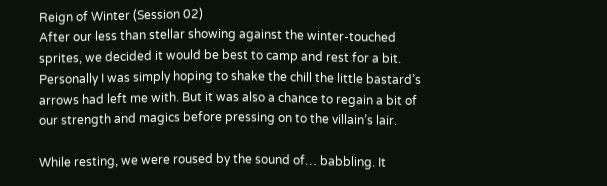Reign of Winter (Session 02)
After our less than stellar showing against the winter-touched sprites, we decided it would be best to camp and rest for a bit. Personally I was simply hoping to shake the chill the little bastard’s arrows had left me with. But it was also a chance to regain a bit of our strength and magics before pressing on to the villain’s lair.

While resting, we were roused by the sound of… babbling. It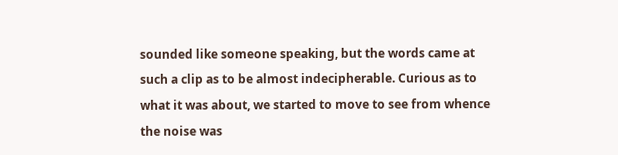sounded like someone speaking, but the words came at such a clip as to be almost indecipherable. Curious as to what it was about, we started to move to see from whence the noise was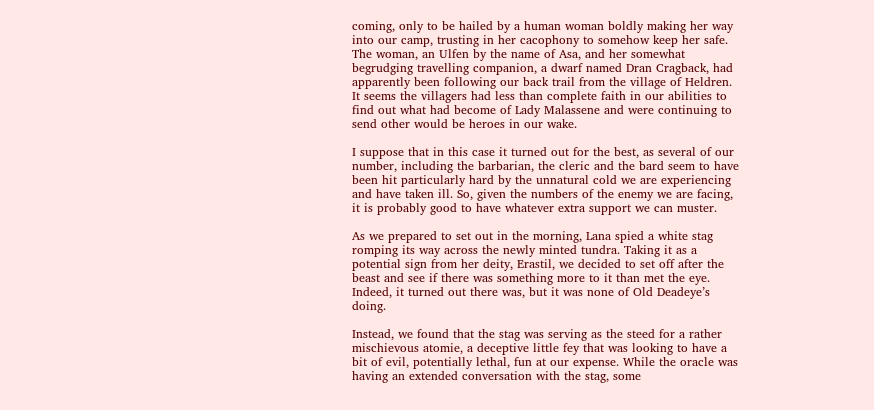coming, only to be hailed by a human woman boldly making her way into our camp, trusting in her cacophony to somehow keep her safe. The woman, an Ulfen by the name of Asa, and her somewhat begrudging travelling companion, a dwarf named Dran Cragback, had apparently been following our back trail from the village of Heldren. It seems the villagers had less than complete faith in our abilities to find out what had become of Lady Malassene and were continuing to send other would be heroes in our wake.

I suppose that in this case it turned out for the best, as several of our number, including the barbarian, the cleric and the bard seem to have been hit particularly hard by the unnatural cold we are experiencing and have taken ill. So, given the numbers of the enemy we are facing, it is probably good to have whatever extra support we can muster.

As we prepared to set out in the morning, Lana spied a white stag romping its way across the newly minted tundra. Taking it as a potential sign from her deity, Erastil, we decided to set off after the beast and see if there was something more to it than met the eye. Indeed, it turned out there was, but it was none of Old Deadeye’s doing.

Instead, we found that the stag was serving as the steed for a rather mischievous atomie, a deceptive little fey that was looking to have a bit of evil, potentially lethal, fun at our expense. While the oracle was having an extended conversation with the stag, some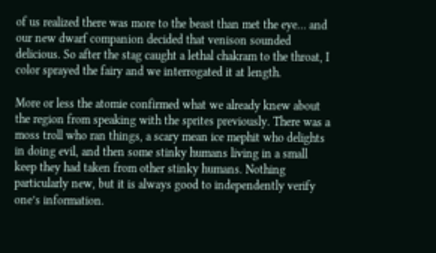of us realized there was more to the beast than met the eye… and our new dwarf companion decided that venison sounded delicious. So after the stag caught a lethal chakram to the throat, I color sprayed the fairy and we interrogated it at length.

More or less the atomie confirmed what we already knew about the region from speaking with the sprites previously. There was a moss troll who ran things, a scary mean ice mephit who delights in doing evil, and then some stinky humans living in a small keep they had taken from other stinky humans. Nothing particularly new, but it is always good to independently verify one’s information.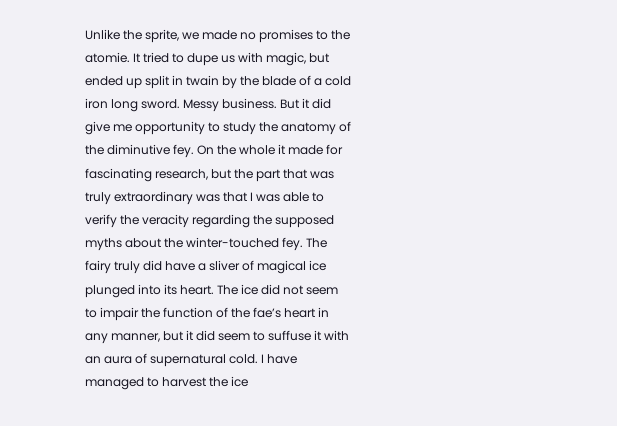Unlike the sprite, we made no promises to the atomie. It tried to dupe us with magic, but ended up split in twain by the blade of a cold iron long sword. Messy business. But it did give me opportunity to study the anatomy of the diminutive fey. On the whole it made for fascinating research, but the part that was truly extraordinary was that I was able to verify the veracity regarding the supposed myths about the winter-touched fey. The fairy truly did have a sliver of magical ice plunged into its heart. The ice did not seem to impair the function of the fae’s heart in any manner, but it did seem to suffuse it with an aura of supernatural cold. I have managed to harvest the ice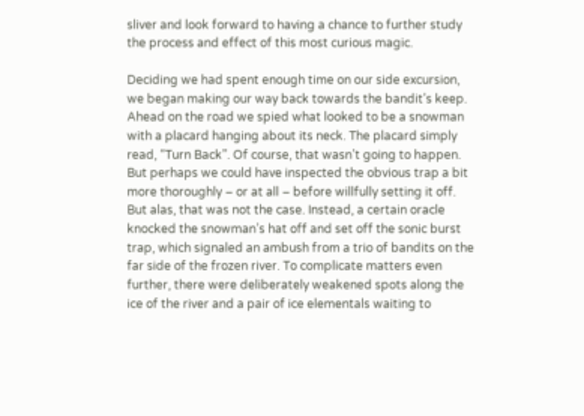sliver and look forward to having a chance to further study the process and effect of this most curious magic.

Deciding we had spent enough time on our side excursion, we began making our way back towards the bandit’s keep. Ahead on the road we spied what looked to be a snowman with a placard hanging about its neck. The placard simply read, “Turn Back”. Of course, that wasn’t going to happen. But perhaps we could have inspected the obvious trap a bit more thoroughly – or at all – before willfully setting it off. But alas, that was not the case. Instead, a certain oracle knocked the snowman’s hat off and set off the sonic burst trap, which signaled an ambush from a trio of bandits on the far side of the frozen river. To complicate matters even further, there were deliberately weakened spots along the ice of the river and a pair of ice elementals waiting to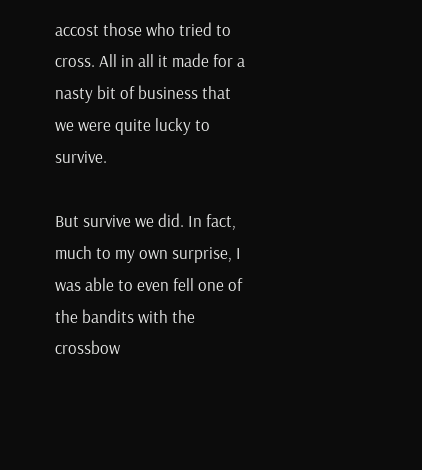accost those who tried to cross. All in all it made for a nasty bit of business that we were quite lucky to survive.

But survive we did. In fact, much to my own surprise, I was able to even fell one of the bandits with the crossbow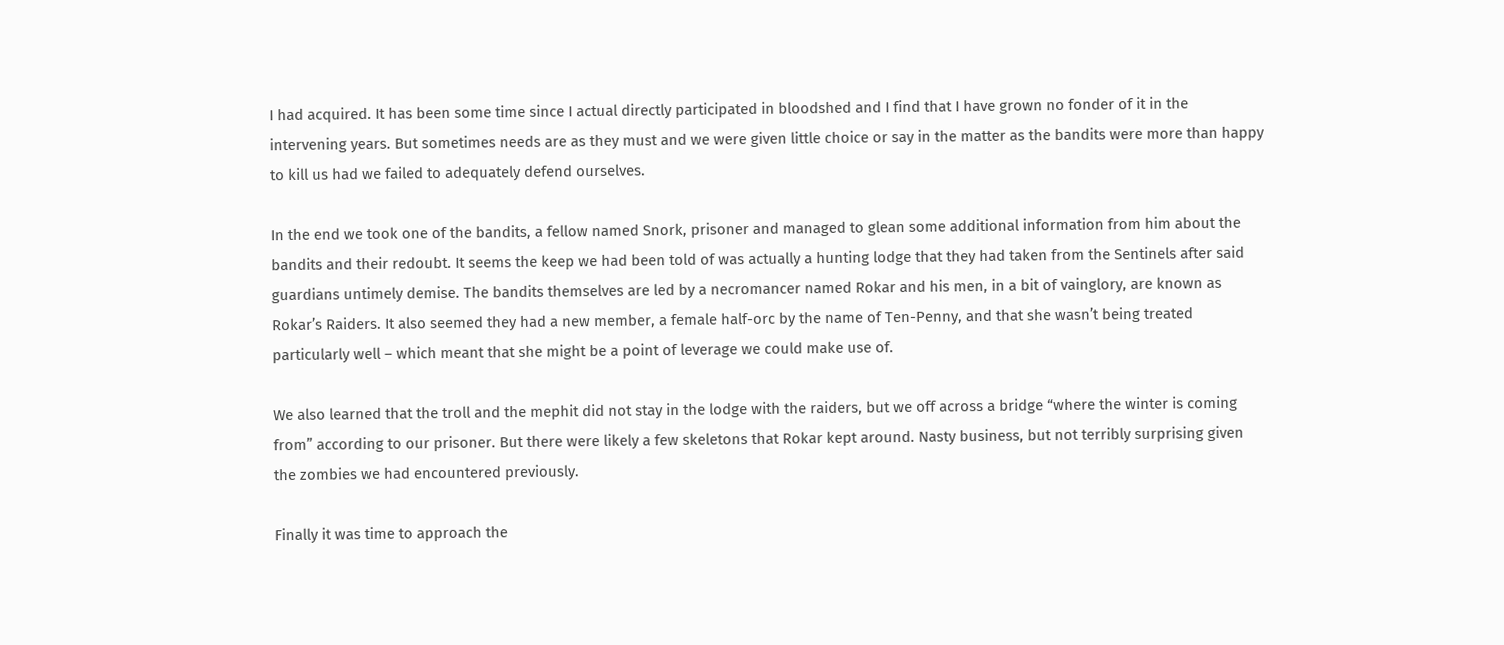I had acquired. It has been some time since I actual directly participated in bloodshed and I find that I have grown no fonder of it in the intervening years. But sometimes needs are as they must and we were given little choice or say in the matter as the bandits were more than happy to kill us had we failed to adequately defend ourselves.

In the end we took one of the bandits, a fellow named Snork, prisoner and managed to glean some additional information from him about the bandits and their redoubt. It seems the keep we had been told of was actually a hunting lodge that they had taken from the Sentinels after said guardians untimely demise. The bandits themselves are led by a necromancer named Rokar and his men, in a bit of vainglory, are known as Rokar’s Raiders. It also seemed they had a new member, a female half-orc by the name of Ten-Penny, and that she wasn’t being treated particularly well – which meant that she might be a point of leverage we could make use of.

We also learned that the troll and the mephit did not stay in the lodge with the raiders, but we off across a bridge “where the winter is coming from” according to our prisoner. But there were likely a few skeletons that Rokar kept around. Nasty business, but not terribly surprising given the zombies we had encountered previously.

Finally it was time to approach the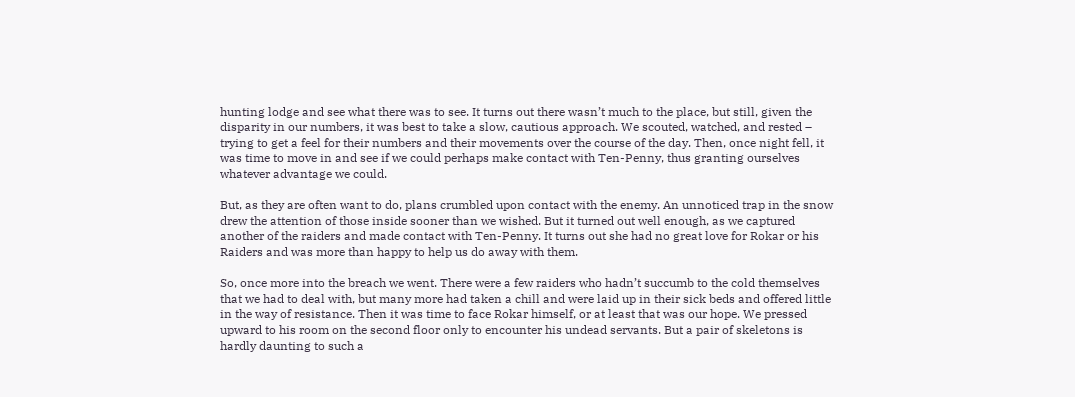hunting lodge and see what there was to see. It turns out there wasn’t much to the place, but still, given the disparity in our numbers, it was best to take a slow, cautious approach. We scouted, watched, and rested – trying to get a feel for their numbers and their movements over the course of the day. Then, once night fell, it was time to move in and see if we could perhaps make contact with Ten-Penny, thus granting ourselves whatever advantage we could.

But, as they are often want to do, plans crumbled upon contact with the enemy. An unnoticed trap in the snow drew the attention of those inside sooner than we wished. But it turned out well enough, as we captured another of the raiders and made contact with Ten-Penny. It turns out she had no great love for Rokar or his Raiders and was more than happy to help us do away with them.

So, once more into the breach we went. There were a few raiders who hadn’t succumb to the cold themselves that we had to deal with, but many more had taken a chill and were laid up in their sick beds and offered little in the way of resistance. Then it was time to face Rokar himself, or at least that was our hope. We pressed upward to his room on the second floor only to encounter his undead servants. But a pair of skeletons is hardly daunting to such a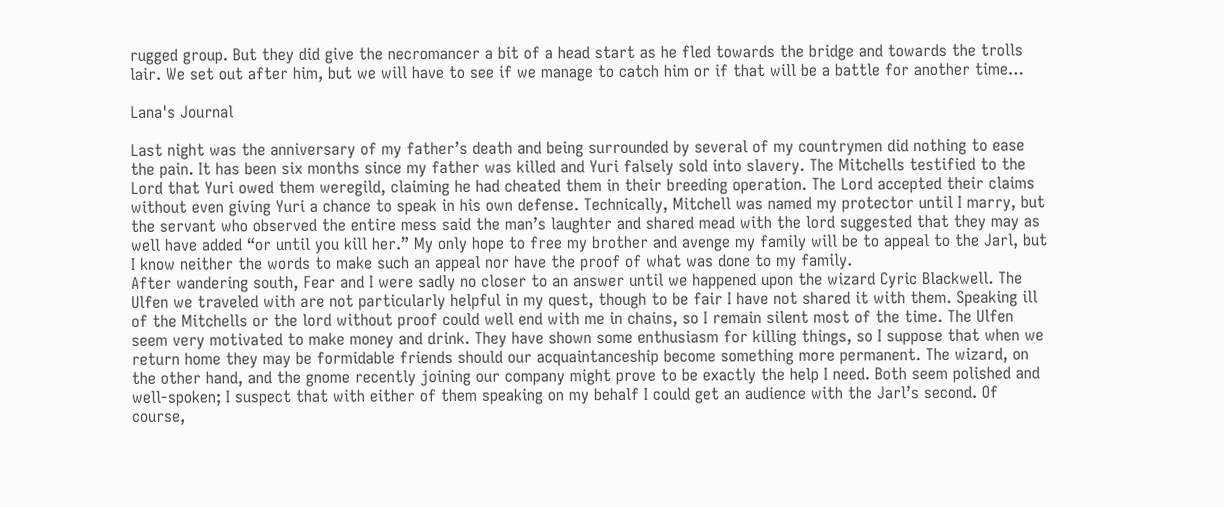rugged group. But they did give the necromancer a bit of a head start as he fled towards the bridge and towards the trolls lair. We set out after him, but we will have to see if we manage to catch him or if that will be a battle for another time…

Lana's Journal

Last night was the anniversary of my father’s death and being surrounded by several of my countrymen did nothing to ease the pain. It has been six months since my father was killed and Yuri falsely sold into slavery. The Mitchells testified to the Lord that Yuri owed them weregild, claiming he had cheated them in their breeding operation. The Lord accepted their claims without even giving Yuri a chance to speak in his own defense. Technically, Mitchell was named my protector until I marry, but the servant who observed the entire mess said the man’s laughter and shared mead with the lord suggested that they may as well have added “or until you kill her.” My only hope to free my brother and avenge my family will be to appeal to the Jarl, but I know neither the words to make such an appeal nor have the proof of what was done to my family.
After wandering south, Fear and I were sadly no closer to an answer until we happened upon the wizard Cyric Blackwell. The Ulfen we traveled with are not particularly helpful in my quest, though to be fair I have not shared it with them. Speaking ill of the Mitchells or the lord without proof could well end with me in chains, so I remain silent most of the time. The Ulfen seem very motivated to make money and drink. They have shown some enthusiasm for killing things, so I suppose that when we return home they may be formidable friends should our acquaintanceship become something more permanent. The wizard, on the other hand, and the gnome recently joining our company might prove to be exactly the help I need. Both seem polished and well-spoken; I suspect that with either of them speaking on my behalf I could get an audience with the Jarl’s second. Of course,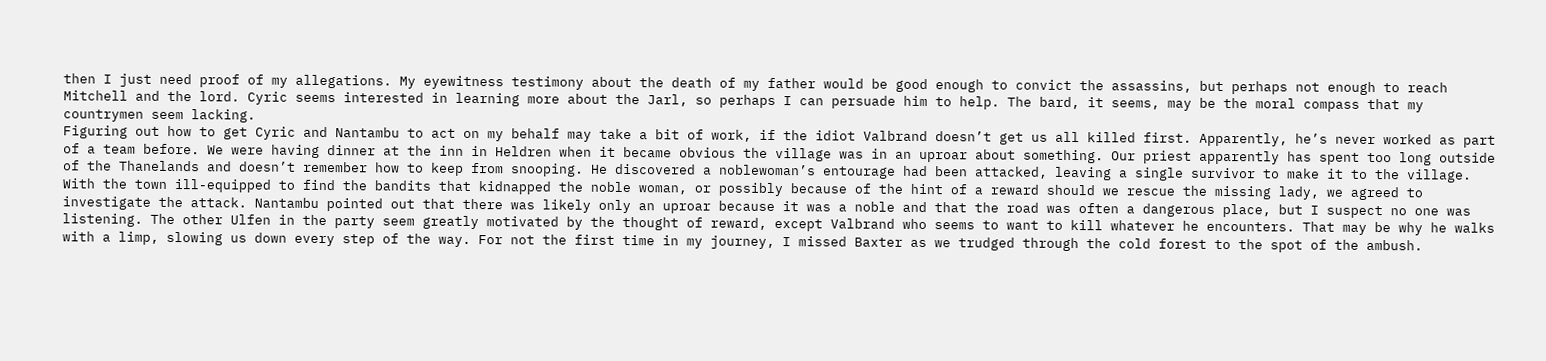then I just need proof of my allegations. My eyewitness testimony about the death of my father would be good enough to convict the assassins, but perhaps not enough to reach Mitchell and the lord. Cyric seems interested in learning more about the Jarl, so perhaps I can persuade him to help. The bard, it seems, may be the moral compass that my countrymen seem lacking.
Figuring out how to get Cyric and Nantambu to act on my behalf may take a bit of work, if the idiot Valbrand doesn’t get us all killed first. Apparently, he’s never worked as part of a team before. We were having dinner at the inn in Heldren when it became obvious the village was in an uproar about something. Our priest apparently has spent too long outside of the Thanelands and doesn’t remember how to keep from snooping. He discovered a noblewoman’s entourage had been attacked, leaving a single survivor to make it to the village. With the town ill-equipped to find the bandits that kidnapped the noble woman, or possibly because of the hint of a reward should we rescue the missing lady, we agreed to investigate the attack. Nantambu pointed out that there was likely only an uproar because it was a noble and that the road was often a dangerous place, but I suspect no one was listening. The other Ulfen in the party seem greatly motivated by the thought of reward, except Valbrand who seems to want to kill whatever he encounters. That may be why he walks with a limp, slowing us down every step of the way. For not the first time in my journey, I missed Baxter as we trudged through the cold forest to the spot of the ambush.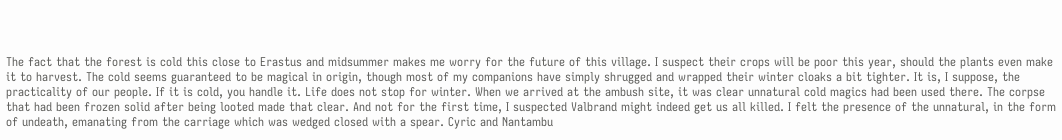The fact that the forest is cold this close to Erastus and midsummer makes me worry for the future of this village. I suspect their crops will be poor this year, should the plants even make it to harvest. The cold seems guaranteed to be magical in origin, though most of my companions have simply shrugged and wrapped their winter cloaks a bit tighter. It is, I suppose, the practicality of our people. If it is cold, you handle it. Life does not stop for winter. When we arrived at the ambush site, it was clear unnatural cold magics had been used there. The corpse that had been frozen solid after being looted made that clear. And not for the first time, I suspected Valbrand might indeed get us all killed. I felt the presence of the unnatural, in the form of undeath, emanating from the carriage which was wedged closed with a spear. Cyric and Nantambu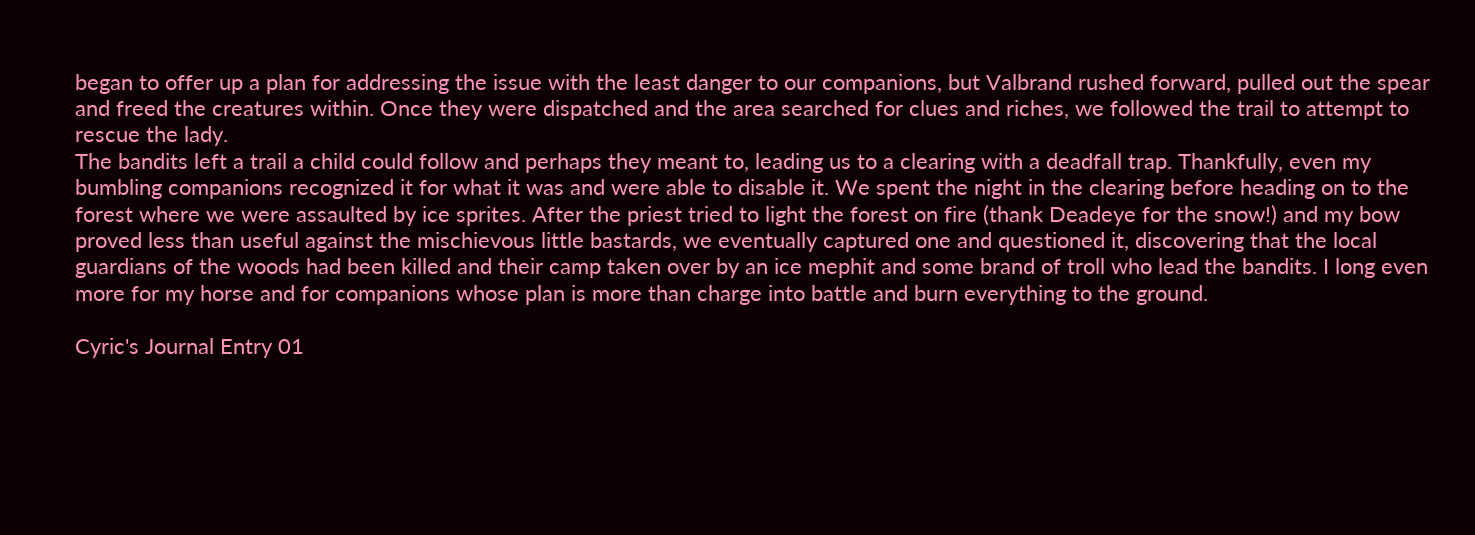began to offer up a plan for addressing the issue with the least danger to our companions, but Valbrand rushed forward, pulled out the spear and freed the creatures within. Once they were dispatched and the area searched for clues and riches, we followed the trail to attempt to rescue the lady.
The bandits left a trail a child could follow and perhaps they meant to, leading us to a clearing with a deadfall trap. Thankfully, even my bumbling companions recognized it for what it was and were able to disable it. We spent the night in the clearing before heading on to the forest where we were assaulted by ice sprites. After the priest tried to light the forest on fire (thank Deadeye for the snow!) and my bow proved less than useful against the mischievous little bastards, we eventually captured one and questioned it, discovering that the local guardians of the woods had been killed and their camp taken over by an ice mephit and some brand of troll who lead the bandits. I long even more for my horse and for companions whose plan is more than charge into battle and burn everything to the ground.

Cyric's Journal Entry 01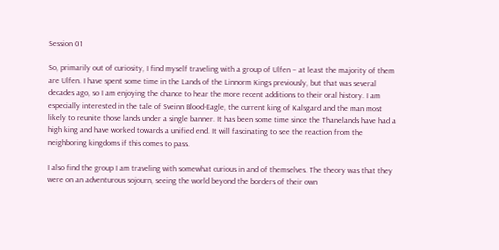Session 01

So, primarily out of curiosity, I find myself traveling with a group of Ulfen – at least the majority of them are Ulfen. I have spent some time in the Lands of the Linnorm Kings previously, but that was several decades ago, so I am enjoying the chance to hear the more recent additions to their oral history. I am especially interested in the tale of Sveinn Blood-Eagle, the current king of Kalsgard and the man most likely to reunite those lands under a single banner. It has been some time since the Thanelands have had a high king and have worked towards a unified end. It will fascinating to see the reaction from the neighboring kingdoms if this comes to pass.

I also find the group I am traveling with somewhat curious in and of themselves. The theory was that they were on an adventurous sojourn, seeing the world beyond the borders of their own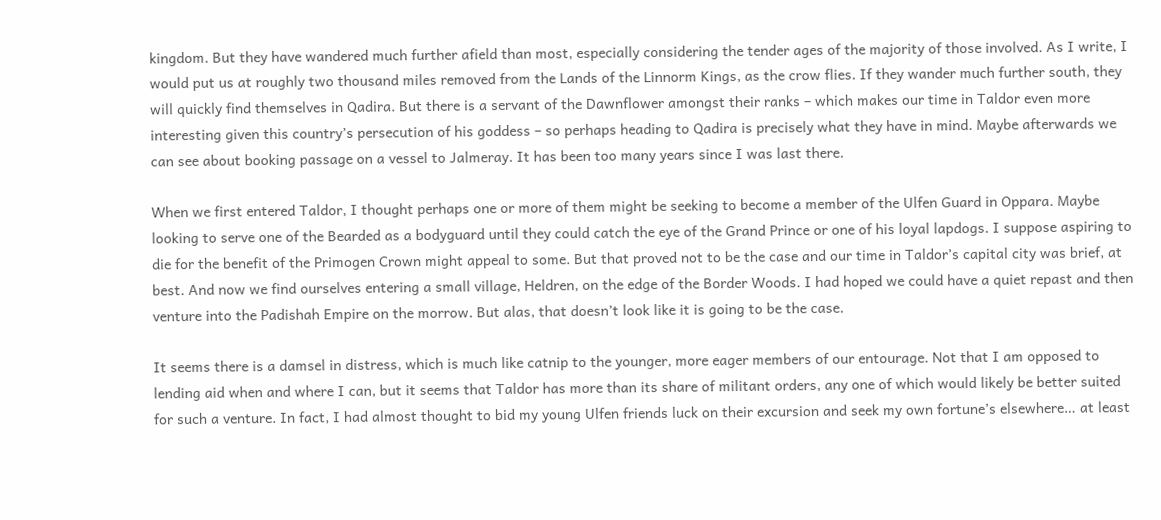kingdom. But they have wandered much further afield than most, especially considering the tender ages of the majority of those involved. As I write, I would put us at roughly two thousand miles removed from the Lands of the Linnorm Kings, as the crow flies. If they wander much further south, they will quickly find themselves in Qadira. But there is a servant of the Dawnflower amongst their ranks – which makes our time in Taldor even more interesting given this country’s persecution of his goddess – so perhaps heading to Qadira is precisely what they have in mind. Maybe afterwards we can see about booking passage on a vessel to Jalmeray. It has been too many years since I was last there.

When we first entered Taldor, I thought perhaps one or more of them might be seeking to become a member of the Ulfen Guard in Oppara. Maybe looking to serve one of the Bearded as a bodyguard until they could catch the eye of the Grand Prince or one of his loyal lapdogs. I suppose aspiring to die for the benefit of the Primogen Crown might appeal to some. But that proved not to be the case and our time in Taldor’s capital city was brief, at best. And now we find ourselves entering a small village, Heldren, on the edge of the Border Woods. I had hoped we could have a quiet repast and then venture into the Padishah Empire on the morrow. But alas, that doesn’t look like it is going to be the case.

It seems there is a damsel in distress, which is much like catnip to the younger, more eager members of our entourage. Not that I am opposed to lending aid when and where I can, but it seems that Taldor has more than its share of militant orders, any one of which would likely be better suited for such a venture. In fact, I had almost thought to bid my young Ulfen friends luck on their excursion and seek my own fortune’s elsewhere… at least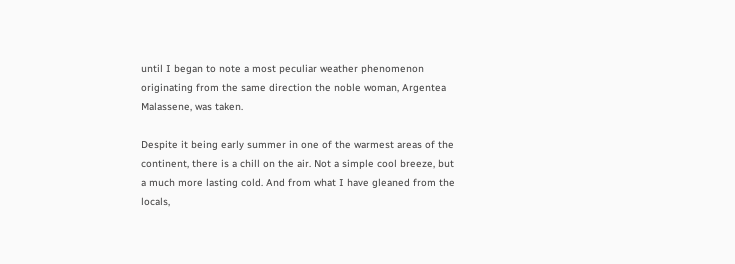until I began to note a most peculiar weather phenomenon originating from the same direction the noble woman, Argentea Malassene, was taken.

Despite it being early summer in one of the warmest areas of the continent, there is a chill on the air. Not a simple cool breeze, but a much more lasting cold. And from what I have gleaned from the locals,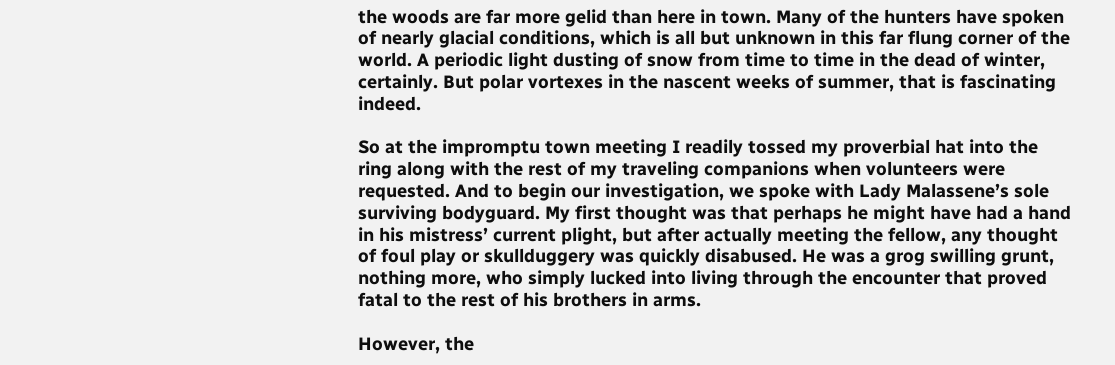the woods are far more gelid than here in town. Many of the hunters have spoken of nearly glacial conditions, which is all but unknown in this far flung corner of the world. A periodic light dusting of snow from time to time in the dead of winter, certainly. But polar vortexes in the nascent weeks of summer, that is fascinating indeed.

So at the impromptu town meeting I readily tossed my proverbial hat into the ring along with the rest of my traveling companions when volunteers were requested. And to begin our investigation, we spoke with Lady Malassene’s sole surviving bodyguard. My first thought was that perhaps he might have had a hand in his mistress’ current plight, but after actually meeting the fellow, any thought of foul play or skullduggery was quickly disabused. He was a grog swilling grunt, nothing more, who simply lucked into living through the encounter that proved fatal to the rest of his brothers in arms.

However, the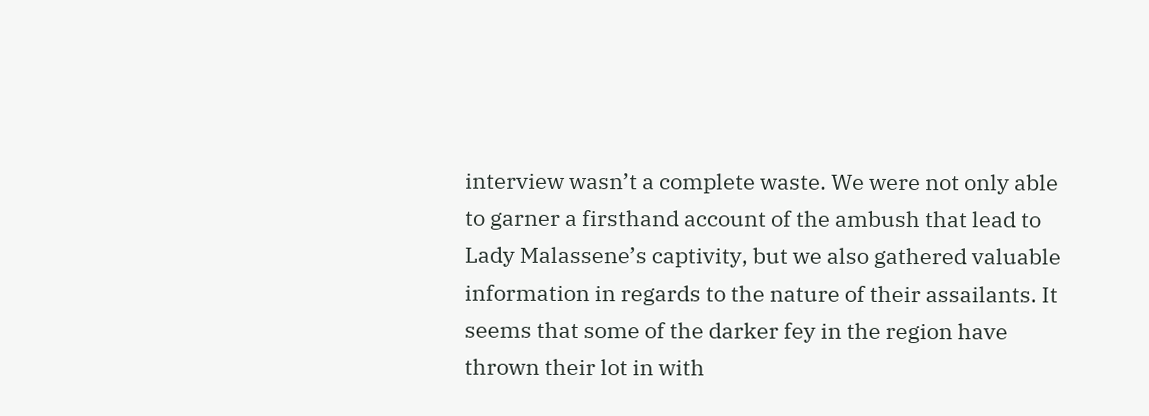interview wasn’t a complete waste. We were not only able to garner a firsthand account of the ambush that lead to Lady Malassene’s captivity, but we also gathered valuable information in regards to the nature of their assailants. It seems that some of the darker fey in the region have thrown their lot in with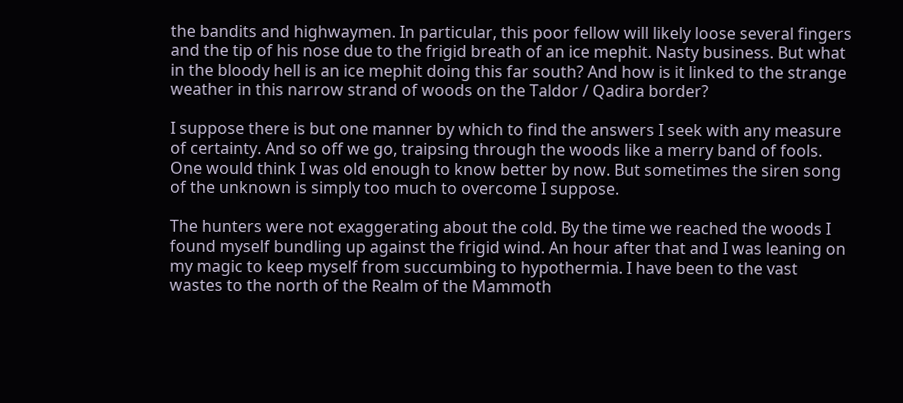the bandits and highwaymen. In particular, this poor fellow will likely loose several fingers and the tip of his nose due to the frigid breath of an ice mephit. Nasty business. But what in the bloody hell is an ice mephit doing this far south? And how is it linked to the strange weather in this narrow strand of woods on the Taldor / Qadira border?

I suppose there is but one manner by which to find the answers I seek with any measure of certainty. And so off we go, traipsing through the woods like a merry band of fools. One would think I was old enough to know better by now. But sometimes the siren song of the unknown is simply too much to overcome I suppose.

The hunters were not exaggerating about the cold. By the time we reached the woods I found myself bundling up against the frigid wind. An hour after that and I was leaning on my magic to keep myself from succumbing to hypothermia. I have been to the vast wastes to the north of the Realm of the Mammoth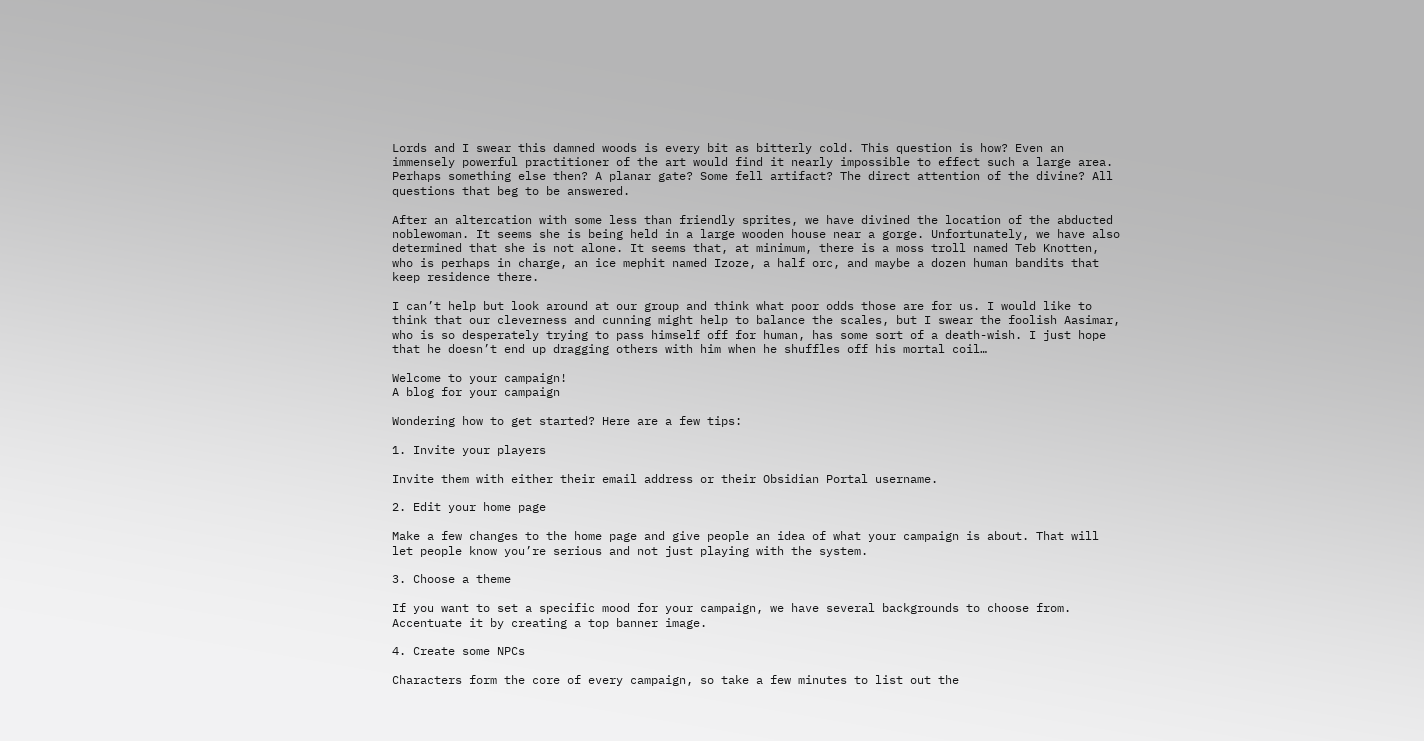Lords and I swear this damned woods is every bit as bitterly cold. This question is how? Even an immensely powerful practitioner of the art would find it nearly impossible to effect such a large area. Perhaps something else then? A planar gate? Some fell artifact? The direct attention of the divine? All questions that beg to be answered.

After an altercation with some less than friendly sprites, we have divined the location of the abducted noblewoman. It seems she is being held in a large wooden house near a gorge. Unfortunately, we have also determined that she is not alone. It seems that, at minimum, there is a moss troll named Teb Knotten, who is perhaps in charge, an ice mephit named Izoze, a half orc, and maybe a dozen human bandits that keep residence there.

I can’t help but look around at our group and think what poor odds those are for us. I would like to think that our cleverness and cunning might help to balance the scales, but I swear the foolish Aasimar, who is so desperately trying to pass himself off for human, has some sort of a death-wish. I just hope that he doesn’t end up dragging others with him when he shuffles off his mortal coil…

Welcome to your campaign!
A blog for your campaign

Wondering how to get started? Here are a few tips:

1. Invite your players

Invite them with either their email address or their Obsidian Portal username.

2. Edit your home page

Make a few changes to the home page and give people an idea of what your campaign is about. That will let people know you’re serious and not just playing with the system.

3. Choose a theme

If you want to set a specific mood for your campaign, we have several backgrounds to choose from. Accentuate it by creating a top banner image.

4. Create some NPCs

Characters form the core of every campaign, so take a few minutes to list out the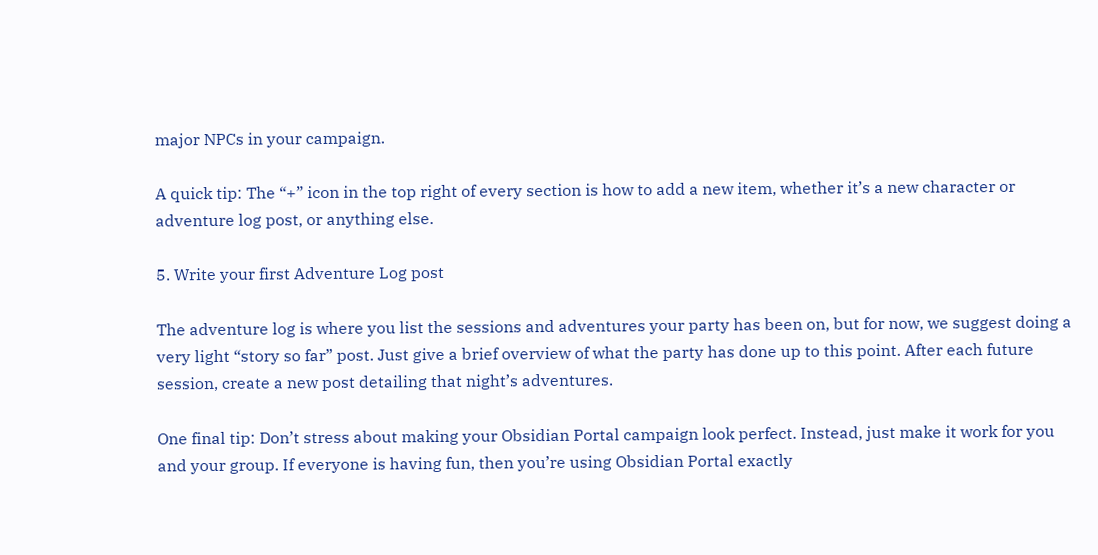major NPCs in your campaign.

A quick tip: The “+” icon in the top right of every section is how to add a new item, whether it’s a new character or adventure log post, or anything else.

5. Write your first Adventure Log post

The adventure log is where you list the sessions and adventures your party has been on, but for now, we suggest doing a very light “story so far” post. Just give a brief overview of what the party has done up to this point. After each future session, create a new post detailing that night’s adventures.

One final tip: Don’t stress about making your Obsidian Portal campaign look perfect. Instead, just make it work for you and your group. If everyone is having fun, then you’re using Obsidian Portal exactly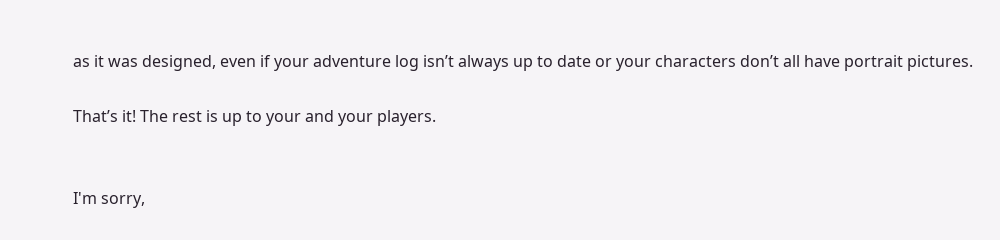as it was designed, even if your adventure log isn’t always up to date or your characters don’t all have portrait pictures.

That’s it! The rest is up to your and your players.


I'm sorry,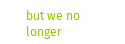but we no longer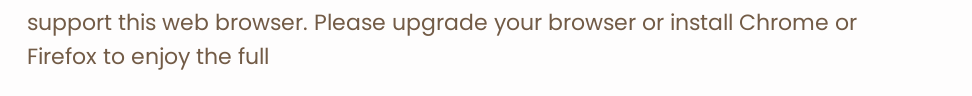support this web browser. Please upgrade your browser or install Chrome or Firefox to enjoy the full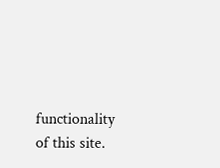functionality of this site.